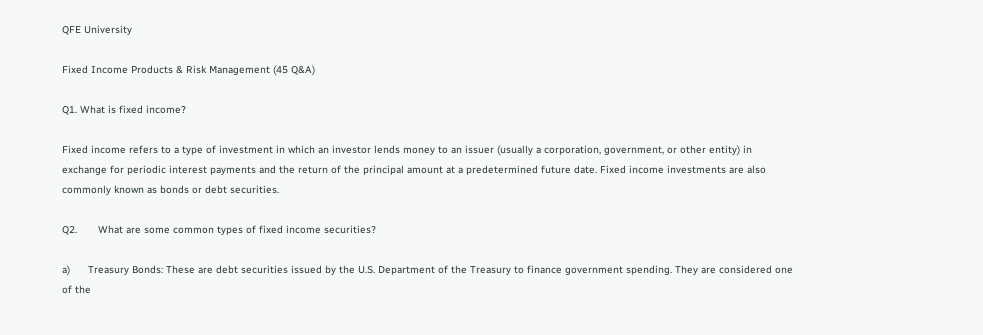QFE University

Fixed Income Products & Risk Management (45 Q&A)

Q1. What is fixed income?

Fixed income refers to a type of investment in which an investor lends money to an issuer (usually a corporation, government, or other entity) in exchange for periodic interest payments and the return of the principal amount at a predetermined future date. Fixed income investments are also commonly known as bonds or debt securities.

Q2.       What are some common types of fixed income securities?

a)      Treasury Bonds: These are debt securities issued by the U.S. Department of the Treasury to finance government spending. They are considered one of the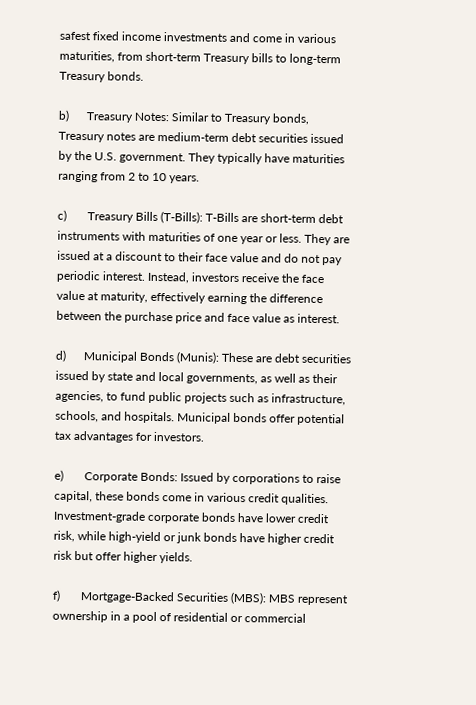safest fixed income investments and come in various maturities, from short-term Treasury bills to long-term Treasury bonds.

b)      Treasury Notes: Similar to Treasury bonds, Treasury notes are medium-term debt securities issued by the U.S. government. They typically have maturities ranging from 2 to 10 years.

c)       Treasury Bills (T-Bills): T-Bills are short-term debt instruments with maturities of one year or less. They are issued at a discount to their face value and do not pay periodic interest. Instead, investors receive the face value at maturity, effectively earning the difference between the purchase price and face value as interest.

d)      Municipal Bonds (Munis): These are debt securities issued by state and local governments, as well as their agencies, to fund public projects such as infrastructure, schools, and hospitals. Municipal bonds offer potential tax advantages for investors.

e)       Corporate Bonds: Issued by corporations to raise capital, these bonds come in various credit qualities. Investment-grade corporate bonds have lower credit risk, while high-yield or junk bonds have higher credit risk but offer higher yields.

f)       Mortgage-Backed Securities (MBS): MBS represent ownership in a pool of residential or commercial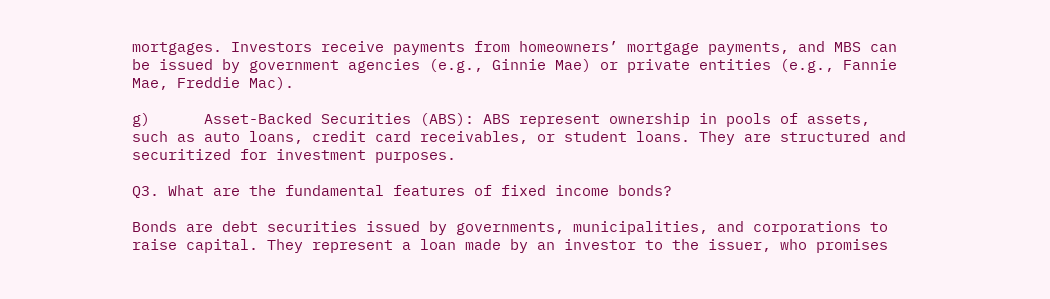mortgages. Investors receive payments from homeowners’ mortgage payments, and MBS can be issued by government agencies (e.g., Ginnie Mae) or private entities (e.g., Fannie Mae, Freddie Mac).

g)      Asset-Backed Securities (ABS): ABS represent ownership in pools of assets, such as auto loans, credit card receivables, or student loans. They are structured and securitized for investment purposes.

Q3. What are the fundamental features of fixed income bonds?

Bonds are debt securities issued by governments, municipalities, and corporations to raise capital. They represent a loan made by an investor to the issuer, who promises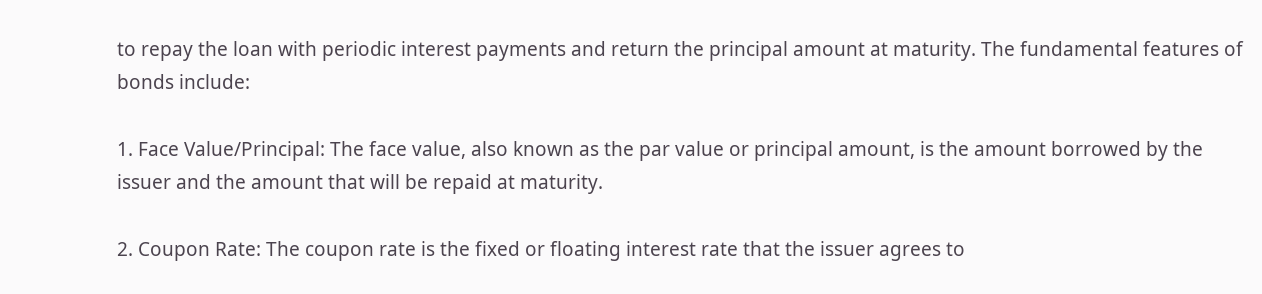to repay the loan with periodic interest payments and return the principal amount at maturity. The fundamental features of bonds include:

1. Face Value/Principal: The face value, also known as the par value or principal amount, is the amount borrowed by the issuer and the amount that will be repaid at maturity.

2. Coupon Rate: The coupon rate is the fixed or floating interest rate that the issuer agrees to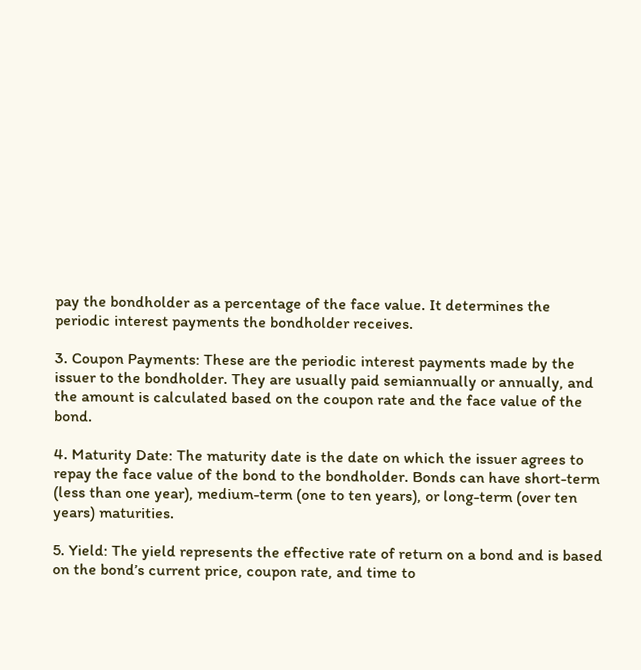pay the bondholder as a percentage of the face value. It determines the periodic interest payments the bondholder receives.

3. Coupon Payments: These are the periodic interest payments made by the issuer to the bondholder. They are usually paid semiannually or annually, and the amount is calculated based on the coupon rate and the face value of the bond.

4. Maturity Date: The maturity date is the date on which the issuer agrees to repay the face value of the bond to the bondholder. Bonds can have short-term (less than one year), medium-term (one to ten years), or long-term (over ten years) maturities.

5. Yield: The yield represents the effective rate of return on a bond and is based on the bond’s current price, coupon rate, and time to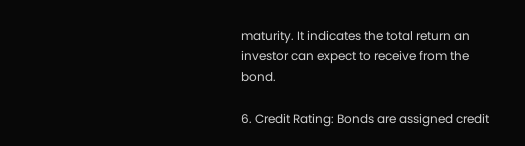maturity. It indicates the total return an investor can expect to receive from the bond.

6. Credit Rating: Bonds are assigned credit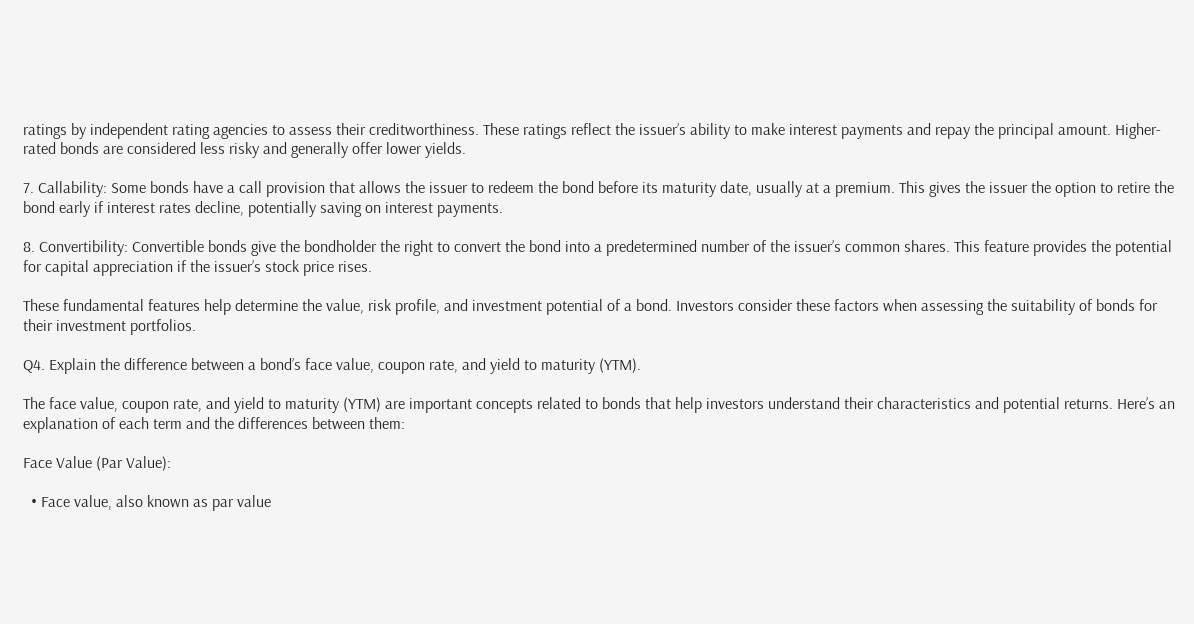ratings by independent rating agencies to assess their creditworthiness. These ratings reflect the issuer’s ability to make interest payments and repay the principal amount. Higher-rated bonds are considered less risky and generally offer lower yields.

7. Callability: Some bonds have a call provision that allows the issuer to redeem the bond before its maturity date, usually at a premium. This gives the issuer the option to retire the bond early if interest rates decline, potentially saving on interest payments.

8. Convertibility: Convertible bonds give the bondholder the right to convert the bond into a predetermined number of the issuer’s common shares. This feature provides the potential for capital appreciation if the issuer’s stock price rises.

These fundamental features help determine the value, risk profile, and investment potential of a bond. Investors consider these factors when assessing the suitability of bonds for their investment portfolios.

Q4. Explain the difference between a bond’s face value, coupon rate, and yield to maturity (YTM).

The face value, coupon rate, and yield to maturity (YTM) are important concepts related to bonds that help investors understand their characteristics and potential returns. Here’s an explanation of each term and the differences between them:

Face Value (Par Value):

  • Face value, also known as par value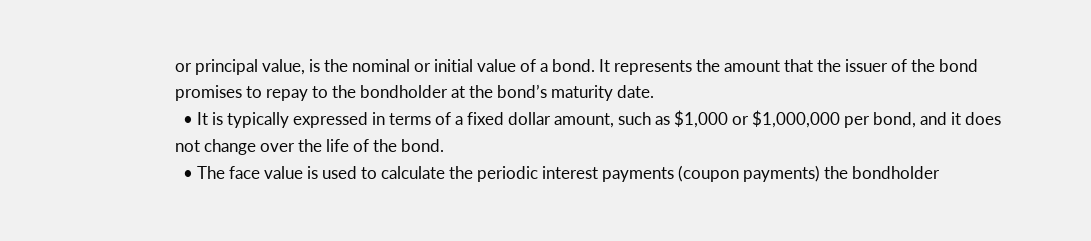or principal value, is the nominal or initial value of a bond. It represents the amount that the issuer of the bond promises to repay to the bondholder at the bond’s maturity date.
  • It is typically expressed in terms of a fixed dollar amount, such as $1,000 or $1,000,000 per bond, and it does not change over the life of the bond.
  • The face value is used to calculate the periodic interest payments (coupon payments) the bondholder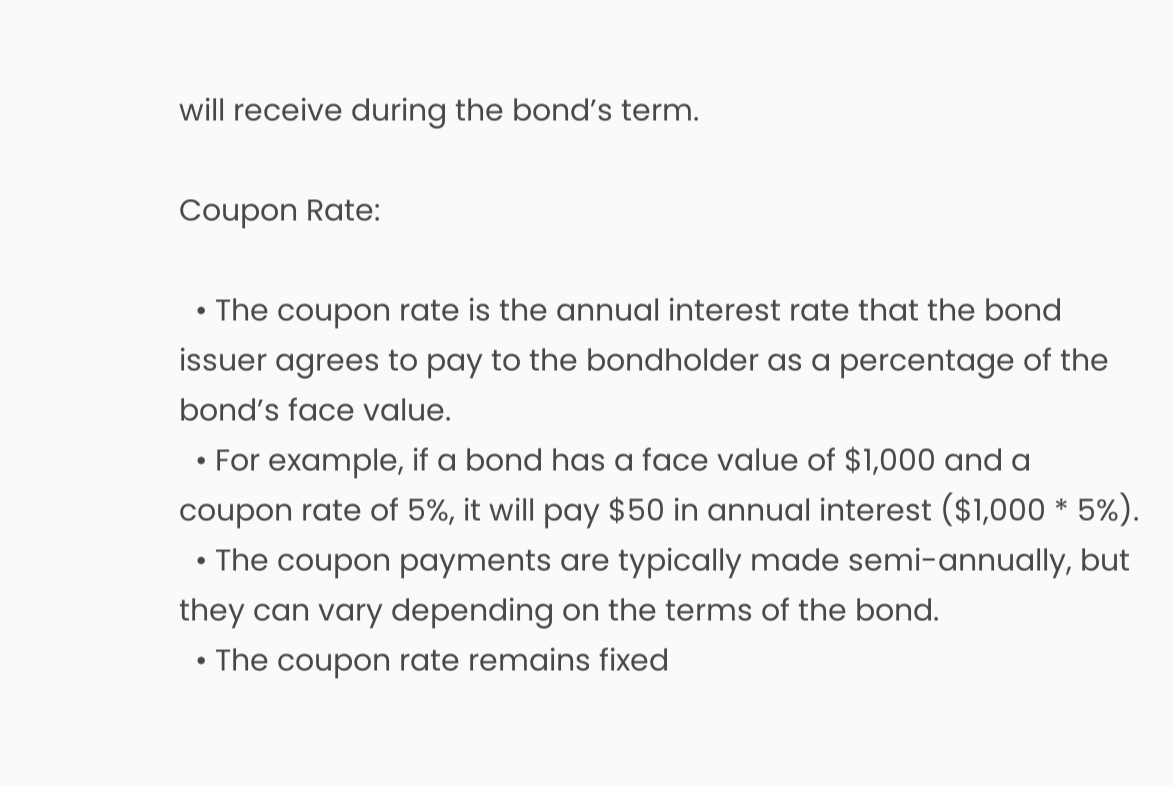will receive during the bond’s term.

Coupon Rate:

  • The coupon rate is the annual interest rate that the bond issuer agrees to pay to the bondholder as a percentage of the bond’s face value.
  • For example, if a bond has a face value of $1,000 and a coupon rate of 5%, it will pay $50 in annual interest ($1,000 * 5%).
  • The coupon payments are typically made semi-annually, but they can vary depending on the terms of the bond.
  • The coupon rate remains fixed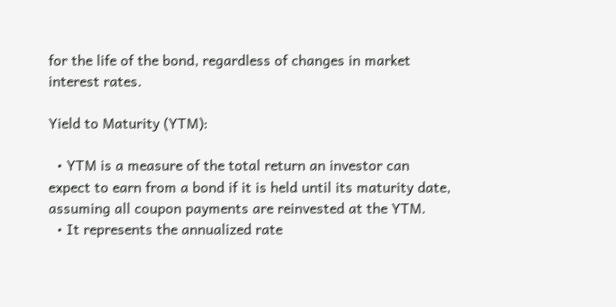for the life of the bond, regardless of changes in market interest rates.

Yield to Maturity (YTM):

  • YTM is a measure of the total return an investor can expect to earn from a bond if it is held until its maturity date, assuming all coupon payments are reinvested at the YTM.
  • It represents the annualized rate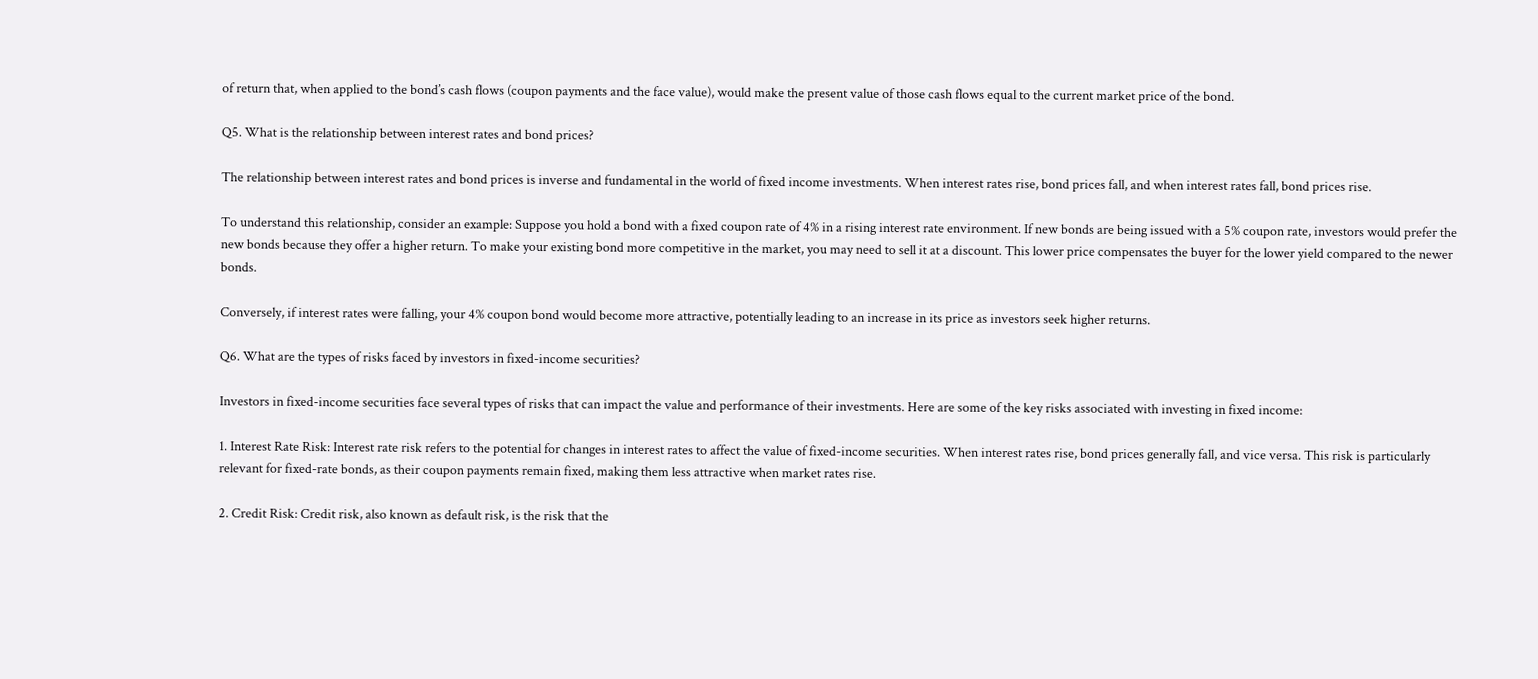of return that, when applied to the bond’s cash flows (coupon payments and the face value), would make the present value of those cash flows equal to the current market price of the bond.

Q5. What is the relationship between interest rates and bond prices?

The relationship between interest rates and bond prices is inverse and fundamental in the world of fixed income investments. When interest rates rise, bond prices fall, and when interest rates fall, bond prices rise.

To understand this relationship, consider an example: Suppose you hold a bond with a fixed coupon rate of 4% in a rising interest rate environment. If new bonds are being issued with a 5% coupon rate, investors would prefer the new bonds because they offer a higher return. To make your existing bond more competitive in the market, you may need to sell it at a discount. This lower price compensates the buyer for the lower yield compared to the newer bonds.

Conversely, if interest rates were falling, your 4% coupon bond would become more attractive, potentially leading to an increase in its price as investors seek higher returns.

Q6. What are the types of risks faced by investors in fixed-income securities?

Investors in fixed-income securities face several types of risks that can impact the value and performance of their investments. Here are some of the key risks associated with investing in fixed income:

1. Interest Rate Risk: Interest rate risk refers to the potential for changes in interest rates to affect the value of fixed-income securities. When interest rates rise, bond prices generally fall, and vice versa. This risk is particularly relevant for fixed-rate bonds, as their coupon payments remain fixed, making them less attractive when market rates rise.

2. Credit Risk: Credit risk, also known as default risk, is the risk that the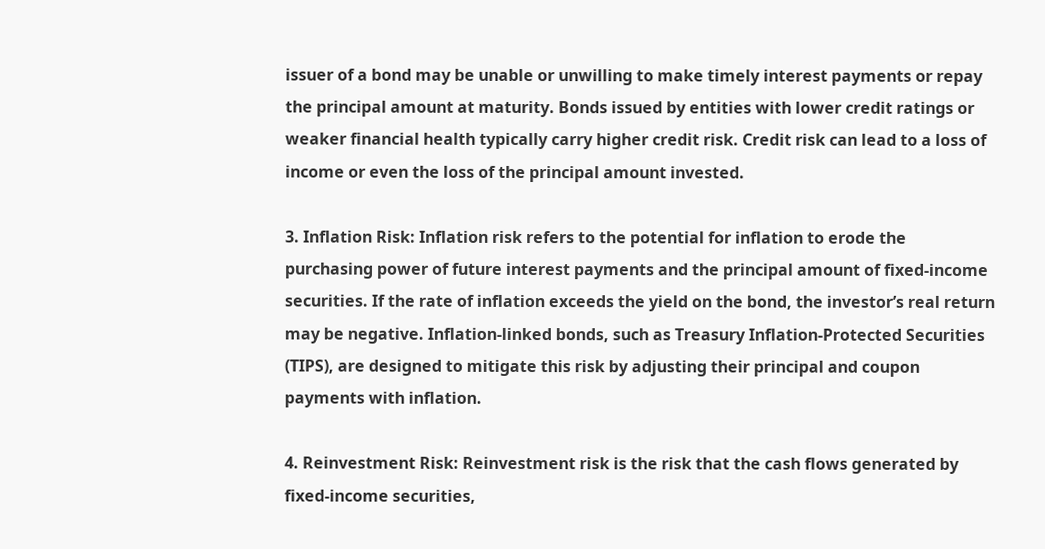issuer of a bond may be unable or unwilling to make timely interest payments or repay the principal amount at maturity. Bonds issued by entities with lower credit ratings or weaker financial health typically carry higher credit risk. Credit risk can lead to a loss of income or even the loss of the principal amount invested.

3. Inflation Risk: Inflation risk refers to the potential for inflation to erode the purchasing power of future interest payments and the principal amount of fixed-income securities. If the rate of inflation exceeds the yield on the bond, the investor’s real return may be negative. Inflation-linked bonds, such as Treasury Inflation-Protected Securities (TIPS), are designed to mitigate this risk by adjusting their principal and coupon payments with inflation.

4. Reinvestment Risk: Reinvestment risk is the risk that the cash flows generated by fixed-income securities,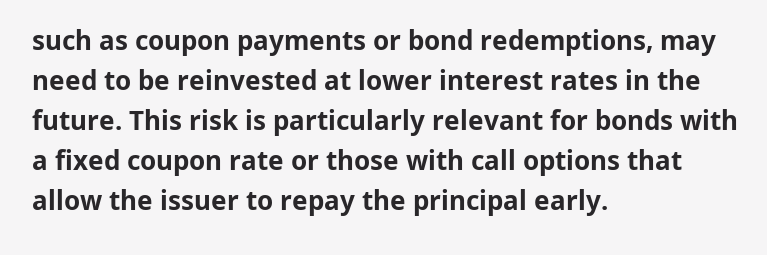such as coupon payments or bond redemptions, may need to be reinvested at lower interest rates in the future. This risk is particularly relevant for bonds with a fixed coupon rate or those with call options that allow the issuer to repay the principal early.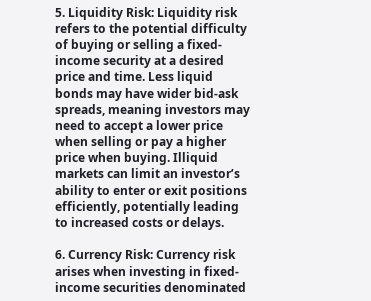5. Liquidity Risk: Liquidity risk refers to the potential difficulty of buying or selling a fixed-income security at a desired price and time. Less liquid bonds may have wider bid-ask spreads, meaning investors may need to accept a lower price when selling or pay a higher price when buying. Illiquid markets can limit an investor’s ability to enter or exit positions efficiently, potentially leading to increased costs or delays.

6. Currency Risk: Currency risk arises when investing in fixed-income securities denominated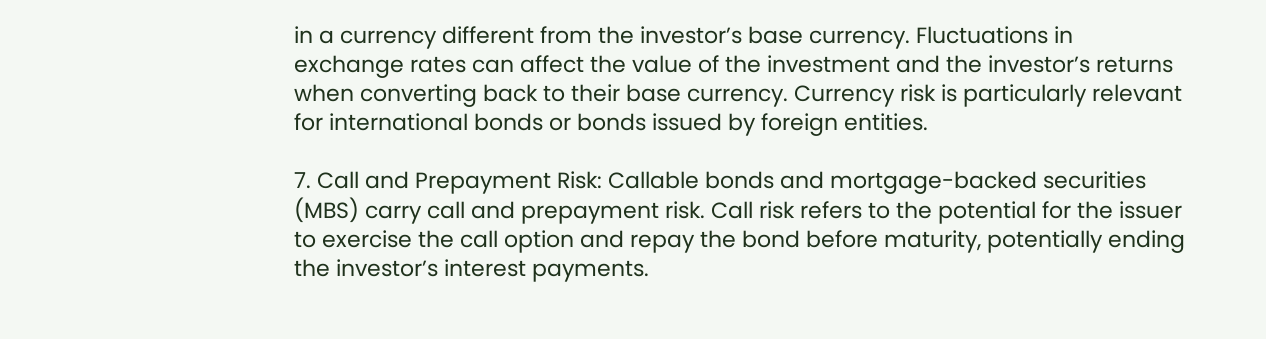in a currency different from the investor’s base currency. Fluctuations in exchange rates can affect the value of the investment and the investor’s returns when converting back to their base currency. Currency risk is particularly relevant for international bonds or bonds issued by foreign entities.

7. Call and Prepayment Risk: Callable bonds and mortgage-backed securities (MBS) carry call and prepayment risk. Call risk refers to the potential for the issuer to exercise the call option and repay the bond before maturity, potentially ending the investor’s interest payments.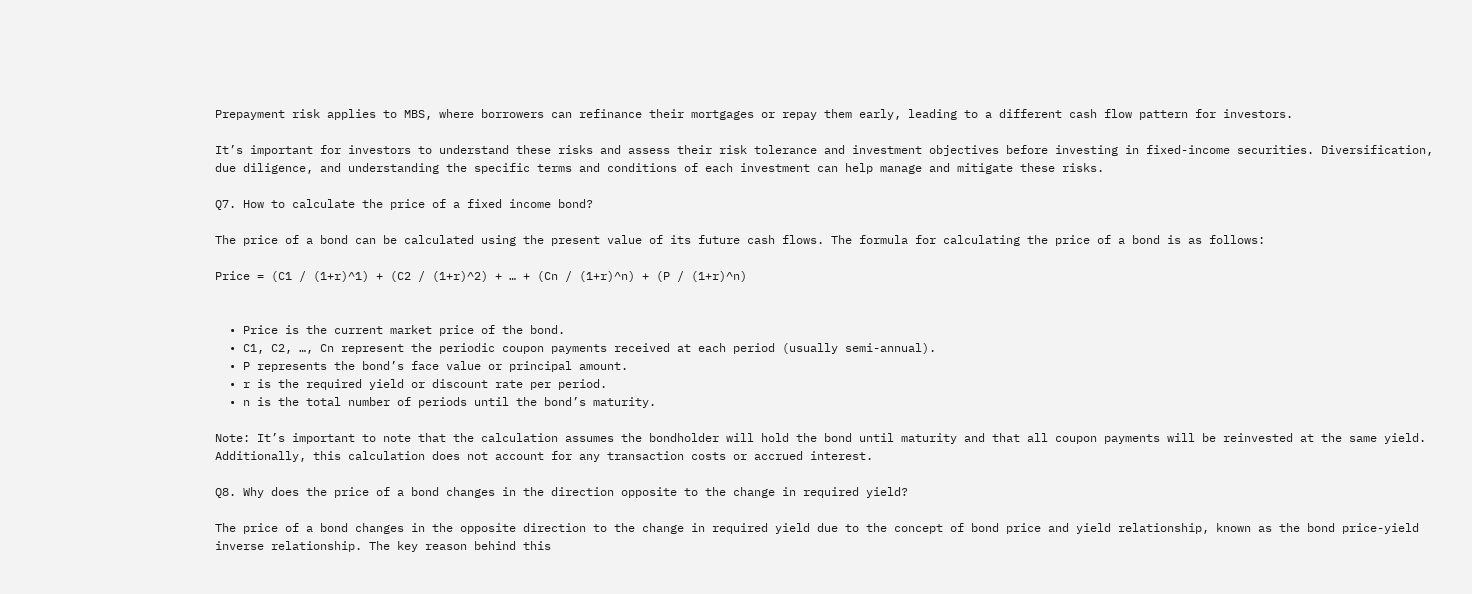Prepayment risk applies to MBS, where borrowers can refinance their mortgages or repay them early, leading to a different cash flow pattern for investors.

It’s important for investors to understand these risks and assess their risk tolerance and investment objectives before investing in fixed-income securities. Diversification, due diligence, and understanding the specific terms and conditions of each investment can help manage and mitigate these risks.

Q7. How to calculate the price of a fixed income bond?

The price of a bond can be calculated using the present value of its future cash flows. The formula for calculating the price of a bond is as follows:

Price = (C1 / (1+r)^1) + (C2 / (1+r)^2) + … + (Cn / (1+r)^n) + (P / (1+r)^n)


  • Price is the current market price of the bond.
  • C1, C2, …, Cn represent the periodic coupon payments received at each period (usually semi-annual).
  • P represents the bond’s face value or principal amount.
  • r is the required yield or discount rate per period.
  • n is the total number of periods until the bond’s maturity.

Note: It’s important to note that the calculation assumes the bondholder will hold the bond until maturity and that all coupon payments will be reinvested at the same yield. Additionally, this calculation does not account for any transaction costs or accrued interest.

Q8. Why does the price of a bond changes in the direction opposite to the change in required yield?

The price of a bond changes in the opposite direction to the change in required yield due to the concept of bond price and yield relationship, known as the bond price-yield inverse relationship. The key reason behind this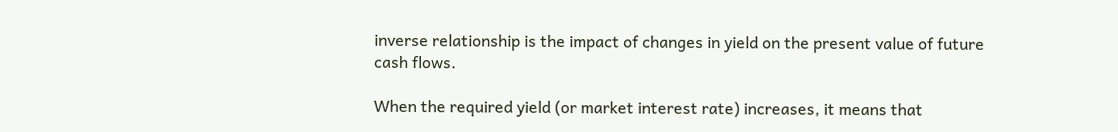inverse relationship is the impact of changes in yield on the present value of future cash flows.

When the required yield (or market interest rate) increases, it means that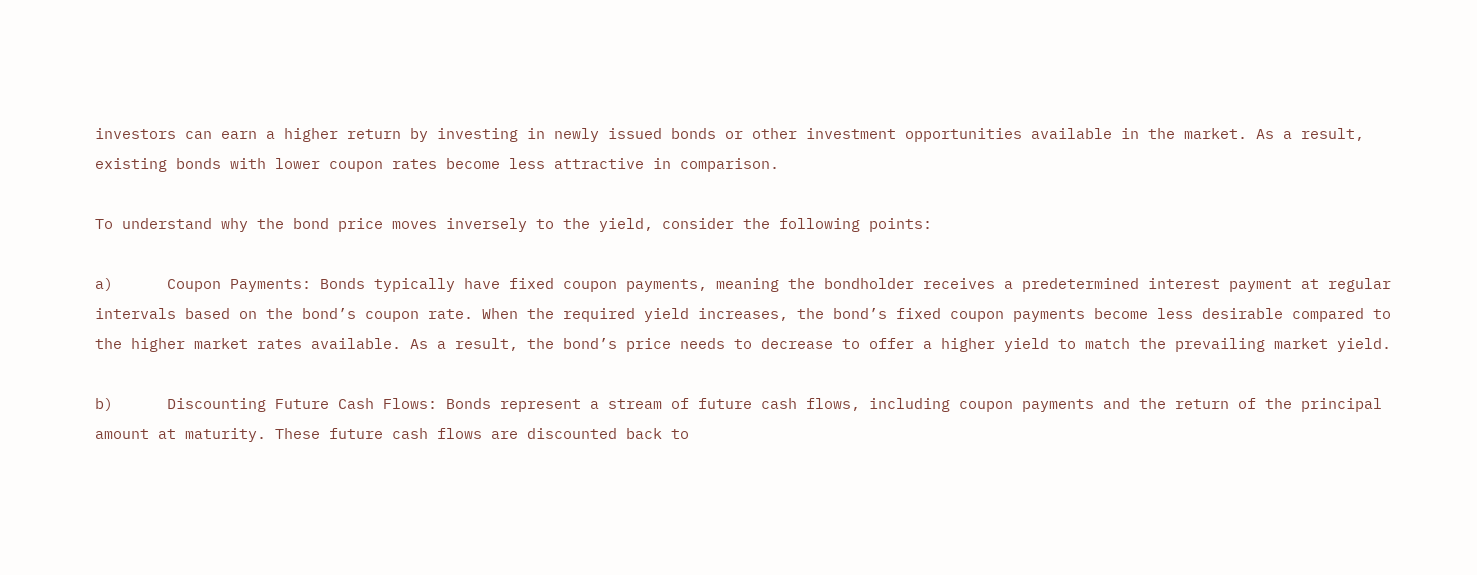investors can earn a higher return by investing in newly issued bonds or other investment opportunities available in the market. As a result, existing bonds with lower coupon rates become less attractive in comparison.

To understand why the bond price moves inversely to the yield, consider the following points:

a)      Coupon Payments: Bonds typically have fixed coupon payments, meaning the bondholder receives a predetermined interest payment at regular intervals based on the bond’s coupon rate. When the required yield increases, the bond’s fixed coupon payments become less desirable compared to the higher market rates available. As a result, the bond’s price needs to decrease to offer a higher yield to match the prevailing market yield.

b)      Discounting Future Cash Flows: Bonds represent a stream of future cash flows, including coupon payments and the return of the principal amount at maturity. These future cash flows are discounted back to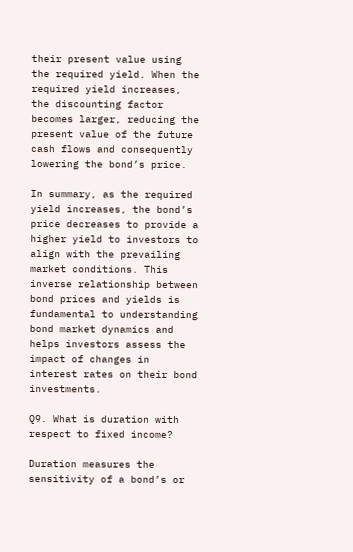their present value using the required yield. When the required yield increases, the discounting factor becomes larger, reducing the present value of the future cash flows and consequently lowering the bond’s price.

In summary, as the required yield increases, the bond’s price decreases to provide a higher yield to investors to align with the prevailing market conditions. This inverse relationship between bond prices and yields is fundamental to understanding bond market dynamics and helps investors assess the impact of changes in interest rates on their bond investments.

Q9. What is duration with respect to fixed income?

Duration measures the sensitivity of a bond’s or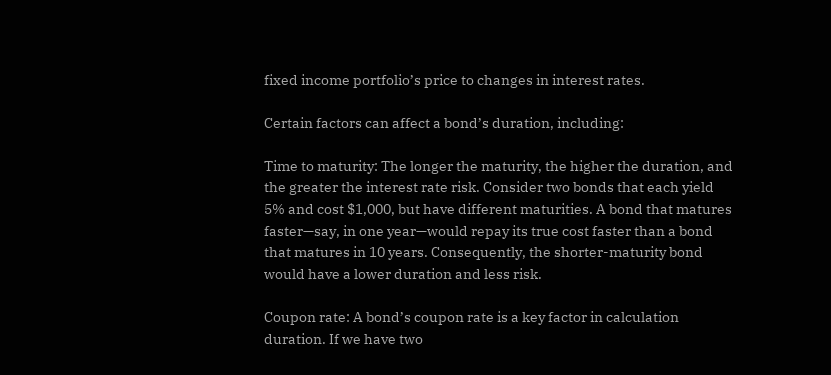fixed income portfolio’s price to changes in interest rates.

Certain factors can affect a bond’s duration, including:

Time to maturity: The longer the maturity, the higher the duration, and the greater the interest rate risk. Consider two bonds that each yield 5% and cost $1,000, but have different maturities. A bond that matures faster—say, in one year—would repay its true cost faster than a bond that matures in 10 years. Consequently, the shorter-maturity bond would have a lower duration and less risk.

Coupon rate: A bond’s coupon rate is a key factor in calculation duration. If we have two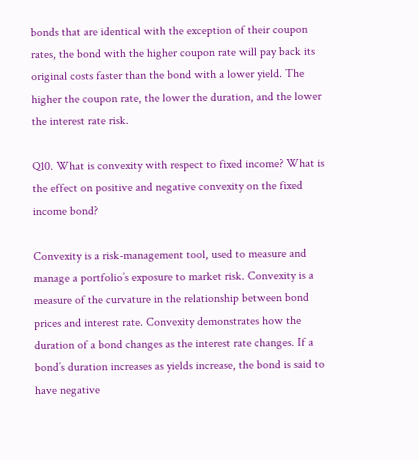bonds that are identical with the exception of their coupon rates, the bond with the higher coupon rate will pay back its original costs faster than the bond with a lower yield. The higher the coupon rate, the lower the duration, and the lower the interest rate risk.

Q10. What is convexity with respect to fixed income? What is the effect on positive and negative convexity on the fixed income bond?

Convexity is a risk-management tool, used to measure and manage a portfolio’s exposure to market risk. Convexity is a measure of the curvature in the relationship between bond prices and interest rate. Convexity demonstrates how the duration of a bond changes as the interest rate changes. If a bond’s duration increases as yields increase, the bond is said to have negative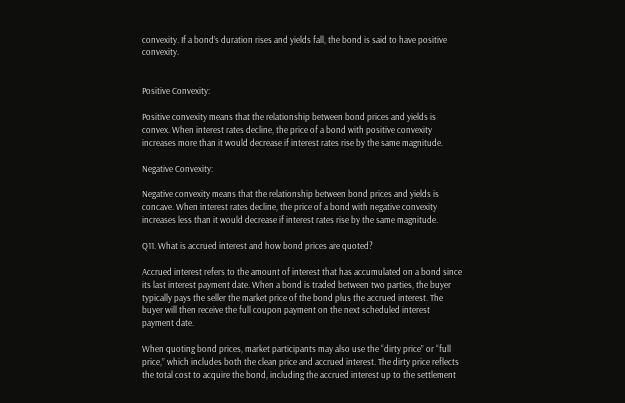convexity. If a bond’s duration rises and yields fall, the bond is said to have positive convexity.


Positive Convexity:

Positive convexity means that the relationship between bond prices and yields is convex. When interest rates decline, the price of a bond with positive convexity increases more than it would decrease if interest rates rise by the same magnitude.

Negative Convexity:

Negative convexity means that the relationship between bond prices and yields is concave. When interest rates decline, the price of a bond with negative convexity increases less than it would decrease if interest rates rise by the same magnitude.

Q11. What is accrued interest and how bond prices are quoted?

Accrued interest refers to the amount of interest that has accumulated on a bond since its last interest payment date. When a bond is traded between two parties, the buyer typically pays the seller the market price of the bond plus the accrued interest. The buyer will then receive the full coupon payment on the next scheduled interest payment date.

When quoting bond prices, market participants may also use the “dirty price” or “full price,” which includes both the clean price and accrued interest. The dirty price reflects the total cost to acquire the bond, including the accrued interest up to the settlement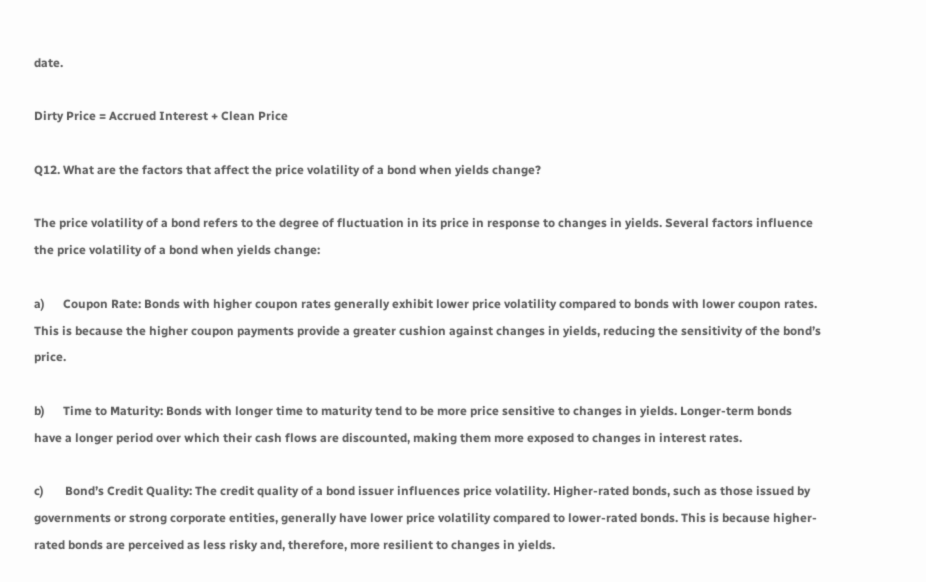date.

Dirty Price = Accrued Interest + Clean Price

Q12. What are the factors that affect the price volatility of a bond when yields change?

The price volatility of a bond refers to the degree of fluctuation in its price in response to changes in yields. Several factors influence the price volatility of a bond when yields change:

a)      Coupon Rate: Bonds with higher coupon rates generally exhibit lower price volatility compared to bonds with lower coupon rates. This is because the higher coupon payments provide a greater cushion against changes in yields, reducing the sensitivity of the bond’s price.

b)      Time to Maturity: Bonds with longer time to maturity tend to be more price sensitive to changes in yields. Longer-term bonds have a longer period over which their cash flows are discounted, making them more exposed to changes in interest rates.

c)       Bond’s Credit Quality: The credit quality of a bond issuer influences price volatility. Higher-rated bonds, such as those issued by governments or strong corporate entities, generally have lower price volatility compared to lower-rated bonds. This is because higher-rated bonds are perceived as less risky and, therefore, more resilient to changes in yields.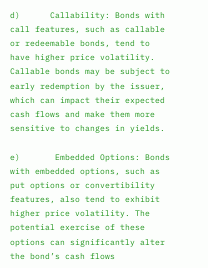d)      Callability: Bonds with call features, such as callable or redeemable bonds, tend to have higher price volatility. Callable bonds may be subject to early redemption by the issuer, which can impact their expected cash flows and make them more sensitive to changes in yields.

e)       Embedded Options: Bonds with embedded options, such as put options or convertibility features, also tend to exhibit higher price volatility. The potential exercise of these options can significantly alter the bond’s cash flows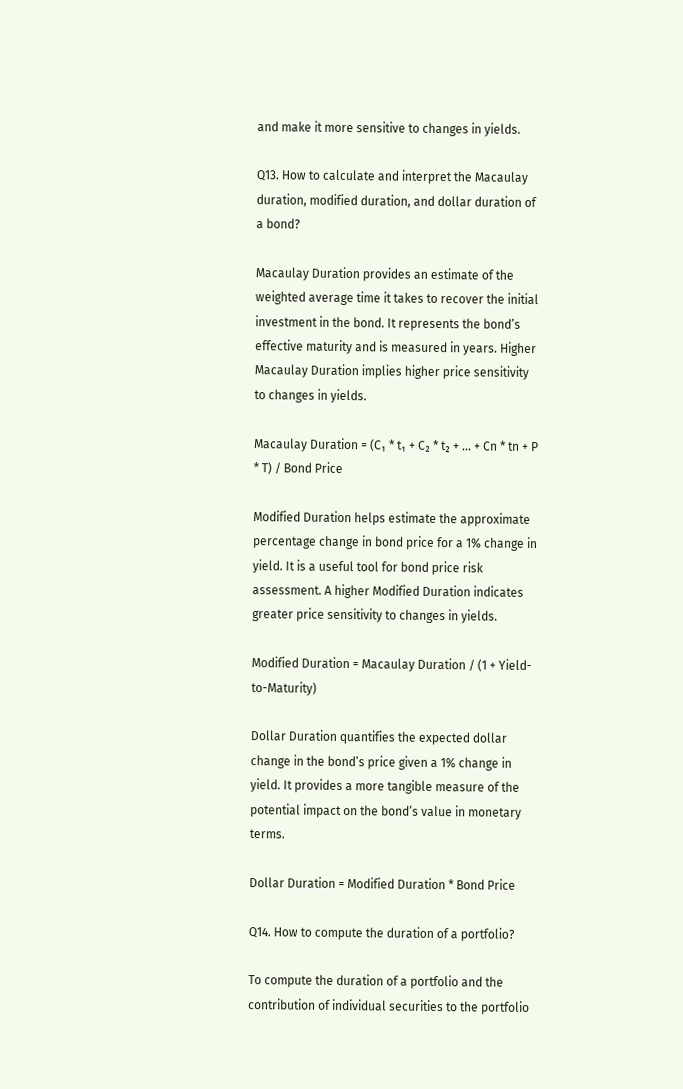and make it more sensitive to changes in yields.

Q13. How to calculate and interpret the Macaulay duration, modified duration, and dollar duration of a bond?

Macaulay Duration provides an estimate of the weighted average time it takes to recover the initial investment in the bond. It represents the bond’s effective maturity and is measured in years. Higher Macaulay Duration implies higher price sensitivity to changes in yields.

Macaulay Duration = (C₁ * t₁ + C₂ * t₂ + … + Cn * tn + P * T) / Bond Price

Modified Duration helps estimate the approximate percentage change in bond price for a 1% change in yield. It is a useful tool for bond price risk assessment. A higher Modified Duration indicates greater price sensitivity to changes in yields.

Modified Duration = Macaulay Duration / (1 + Yield-to-Maturity)

Dollar Duration quantifies the expected dollar change in the bond’s price given a 1% change in yield. It provides a more tangible measure of the potential impact on the bond’s value in monetary terms.

Dollar Duration = Modified Duration * Bond Price

Q14. How to compute the duration of a portfolio?

To compute the duration of a portfolio and the contribution of individual securities to the portfolio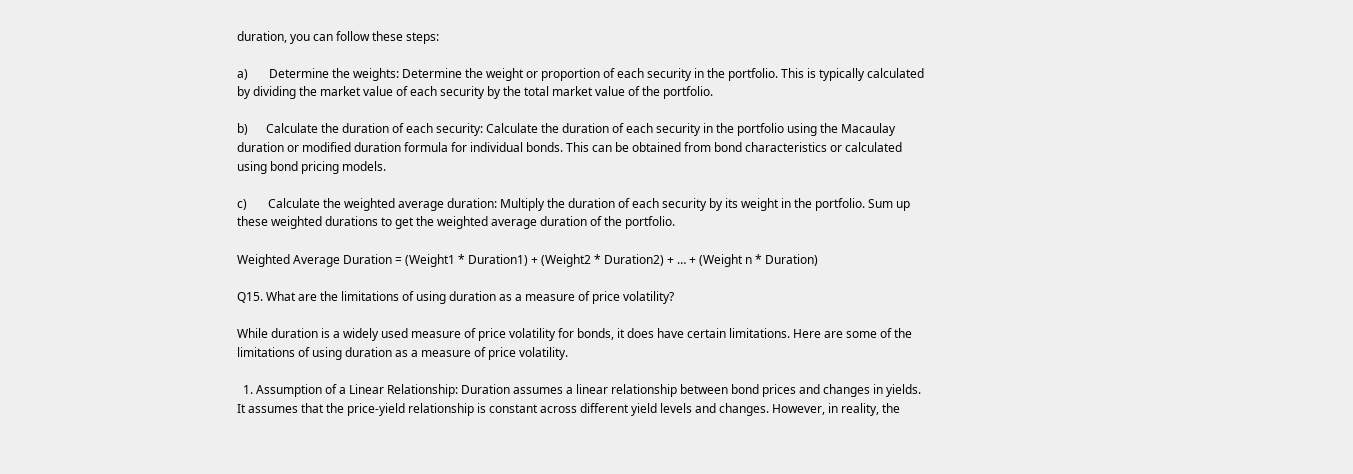duration, you can follow these steps:

a)       Determine the weights: Determine the weight or proportion of each security in the portfolio. This is typically calculated by dividing the market value of each security by the total market value of the portfolio.

b)      Calculate the duration of each security: Calculate the duration of each security in the portfolio using the Macaulay duration or modified duration formula for individual bonds. This can be obtained from bond characteristics or calculated using bond pricing models.

c)       Calculate the weighted average duration: Multiply the duration of each security by its weight in the portfolio. Sum up these weighted durations to get the weighted average duration of the portfolio.

Weighted Average Duration = (Weight1 * Duration1) + (Weight2 * Duration2) + … + (Weight n * Duration)

Q15. What are the limitations of using duration as a measure of price volatility?

While duration is a widely used measure of price volatility for bonds, it does have certain limitations. Here are some of the limitations of using duration as a measure of price volatility.

  1. Assumption of a Linear Relationship: Duration assumes a linear relationship between bond prices and changes in yields. It assumes that the price-yield relationship is constant across different yield levels and changes. However, in reality, the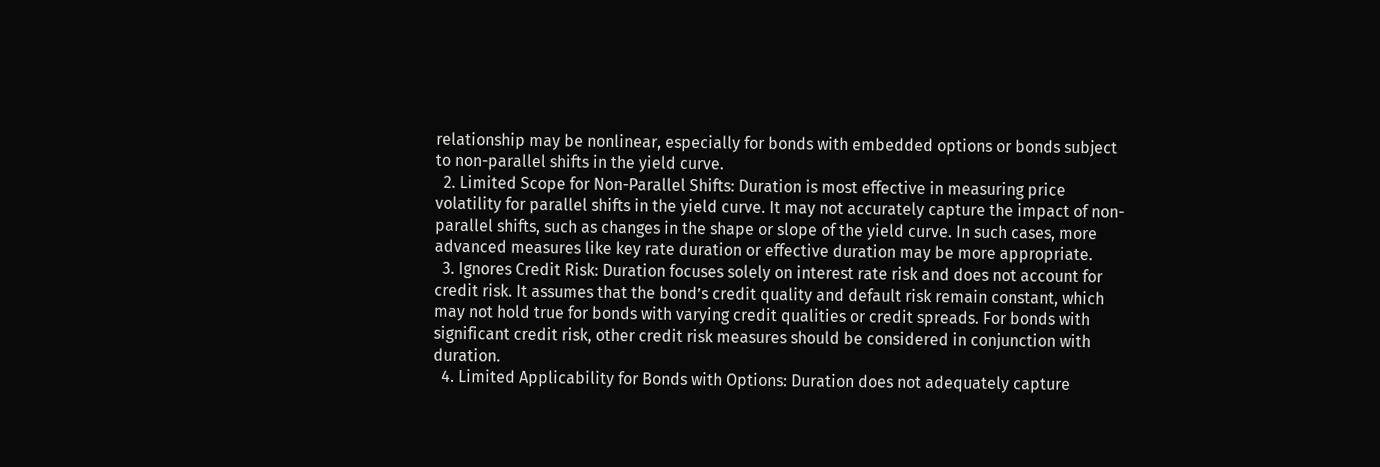relationship may be nonlinear, especially for bonds with embedded options or bonds subject to non-parallel shifts in the yield curve.
  2. Limited Scope for Non-Parallel Shifts: Duration is most effective in measuring price volatility for parallel shifts in the yield curve. It may not accurately capture the impact of non-parallel shifts, such as changes in the shape or slope of the yield curve. In such cases, more advanced measures like key rate duration or effective duration may be more appropriate.
  3. Ignores Credit Risk: Duration focuses solely on interest rate risk and does not account for credit risk. It assumes that the bond’s credit quality and default risk remain constant, which may not hold true for bonds with varying credit qualities or credit spreads. For bonds with significant credit risk, other credit risk measures should be considered in conjunction with duration.
  4. Limited Applicability for Bonds with Options: Duration does not adequately capture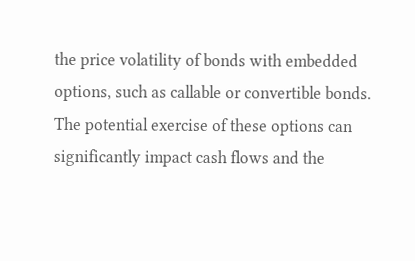the price volatility of bonds with embedded options, such as callable or convertible bonds. The potential exercise of these options can significantly impact cash flows and the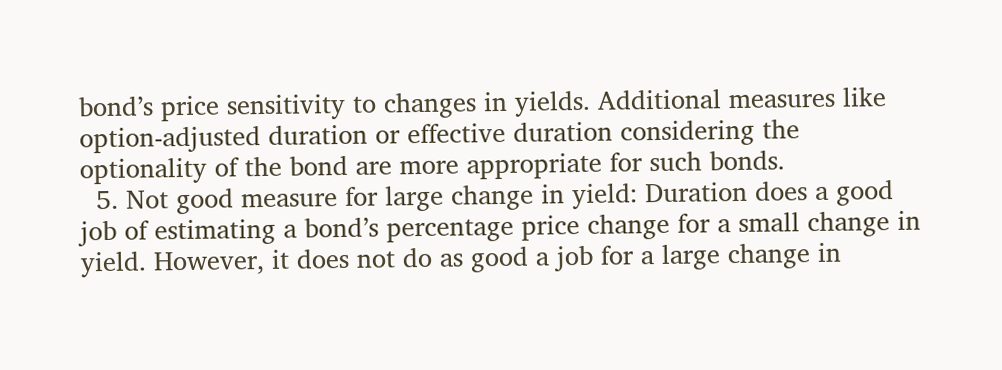bond’s price sensitivity to changes in yields. Additional measures like option-adjusted duration or effective duration considering the optionality of the bond are more appropriate for such bonds.
  5. Not good measure for large change in yield: Duration does a good job of estimating a bond’s percentage price change for a small change in yield. However, it does not do as good a job for a large change in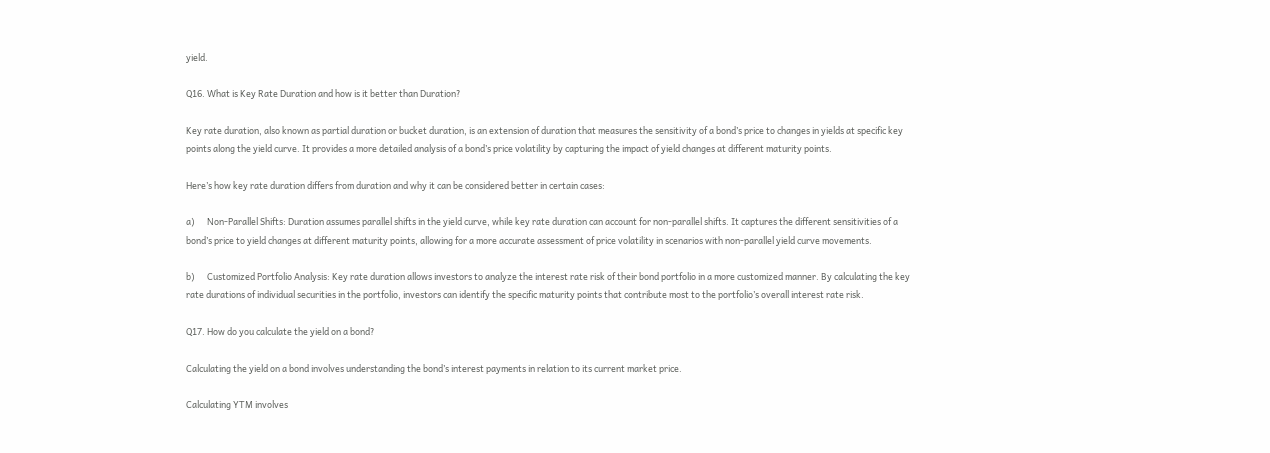yield.

Q16. What is Key Rate Duration and how is it better than Duration?

Key rate duration, also known as partial duration or bucket duration, is an extension of duration that measures the sensitivity of a bond’s price to changes in yields at specific key points along the yield curve. It provides a more detailed analysis of a bond’s price volatility by capturing the impact of yield changes at different maturity points.

Here’s how key rate duration differs from duration and why it can be considered better in certain cases:

a)      Non-Parallel Shifts: Duration assumes parallel shifts in the yield curve, while key rate duration can account for non-parallel shifts. It captures the different sensitivities of a bond’s price to yield changes at different maturity points, allowing for a more accurate assessment of price volatility in scenarios with non-parallel yield curve movements.

b)      Customized Portfolio Analysis: Key rate duration allows investors to analyze the interest rate risk of their bond portfolio in a more customized manner. By calculating the key rate durations of individual securities in the portfolio, investors can identify the specific maturity points that contribute most to the portfolio’s overall interest rate risk.

Q17. How do you calculate the yield on a bond?

Calculating the yield on a bond involves understanding the bond’s interest payments in relation to its current market price.

Calculating YTM involves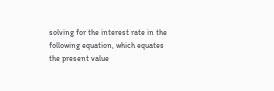solving for the interest rate in the following equation, which equates the present value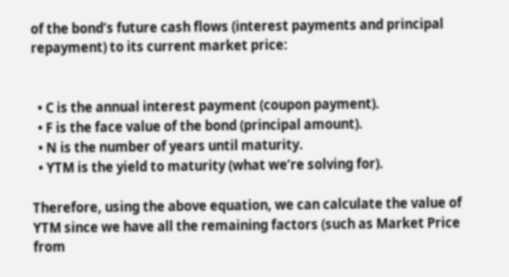of the bond’s future cash flows (interest payments and principal repayment) to its current market price:


  • C is the annual interest payment (coupon payment).
  • F is the face value of the bond (principal amount).
  • N is the number of years until maturity.
  • YTM is the yield to maturity (what we’re solving for).

Therefore, using the above equation, we can calculate the value of YTM since we have all the remaining factors (such as Market Price from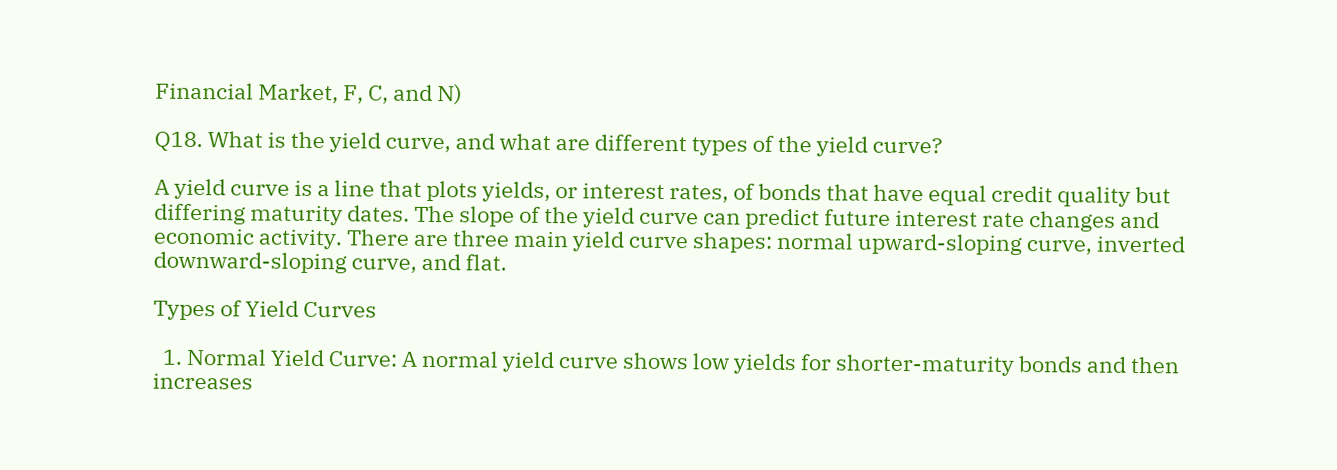Financial Market, F, C, and N)

Q18. What is the yield curve, and what are different types of the yield curve?

A yield curve is a line that plots yields, or interest rates, of bonds that have equal credit quality but differing maturity dates. The slope of the yield curve can predict future interest rate changes and economic activity. There are three main yield curve shapes: normal upward-sloping curve, inverted downward-sloping curve, and flat.

Types of Yield Curves

  1. Normal Yield Curve: A normal yield curve shows low yields for shorter-maturity bonds and then increases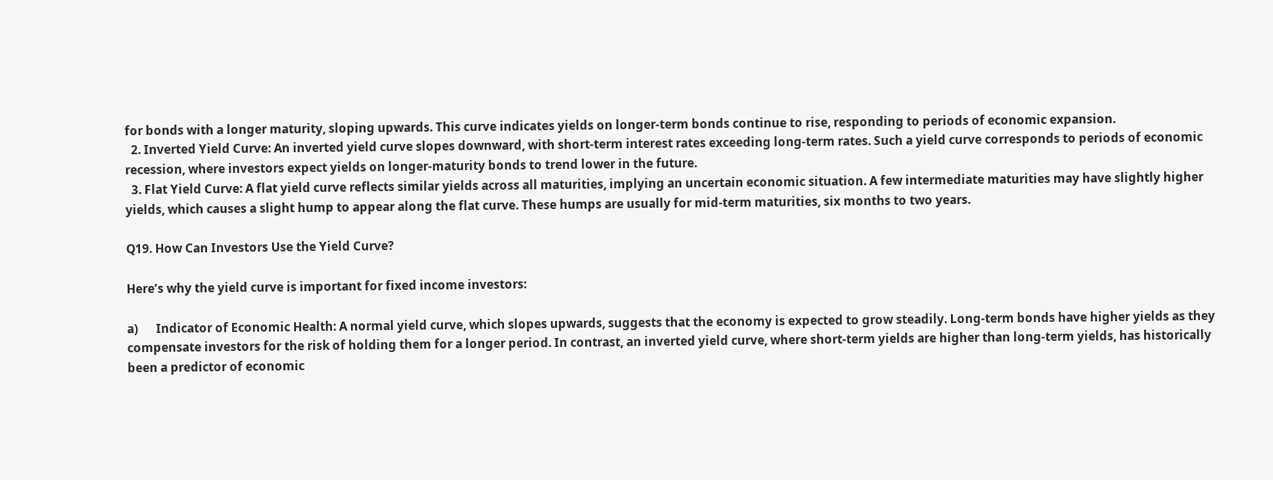for bonds with a longer maturity, sloping upwards. This curve indicates yields on longer-term bonds continue to rise, responding to periods of economic expansion.
  2. Inverted Yield Curve: An inverted yield curve slopes downward, with short-term interest rates exceeding long-term rates. Such a yield curve corresponds to periods of economic recession, where investors expect yields on longer-maturity bonds to trend lower in the future.
  3. Flat Yield Curve: A flat yield curve reflects similar yields across all maturities, implying an uncertain economic situation. A few intermediate maturities may have slightly higher yields, which causes a slight hump to appear along the flat curve. These humps are usually for mid-term maturities, six months to two years.

Q19. How Can Investors Use the Yield Curve?

Here’s why the yield curve is important for fixed income investors:

a)      Indicator of Economic Health: A normal yield curve, which slopes upwards, suggests that the economy is expected to grow steadily. Long-term bonds have higher yields as they compensate investors for the risk of holding them for a longer period. In contrast, an inverted yield curve, where short-term yields are higher than long-term yields, has historically been a predictor of economic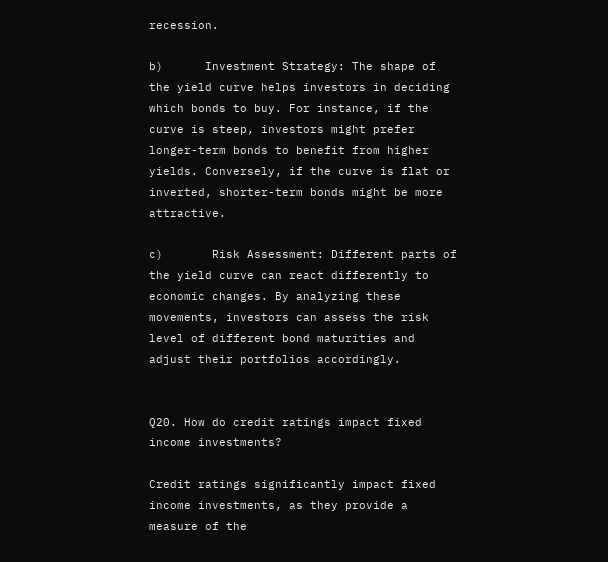recession.

b)      Investment Strategy: The shape of the yield curve helps investors in deciding which bonds to buy. For instance, if the curve is steep, investors might prefer longer-term bonds to benefit from higher yields. Conversely, if the curve is flat or inverted, shorter-term bonds might be more attractive.

c)       Risk Assessment: Different parts of the yield curve can react differently to economic changes. By analyzing these movements, investors can assess the risk level of different bond maturities and adjust their portfolios accordingly.


Q20. How do credit ratings impact fixed income investments?

Credit ratings significantly impact fixed income investments, as they provide a measure of the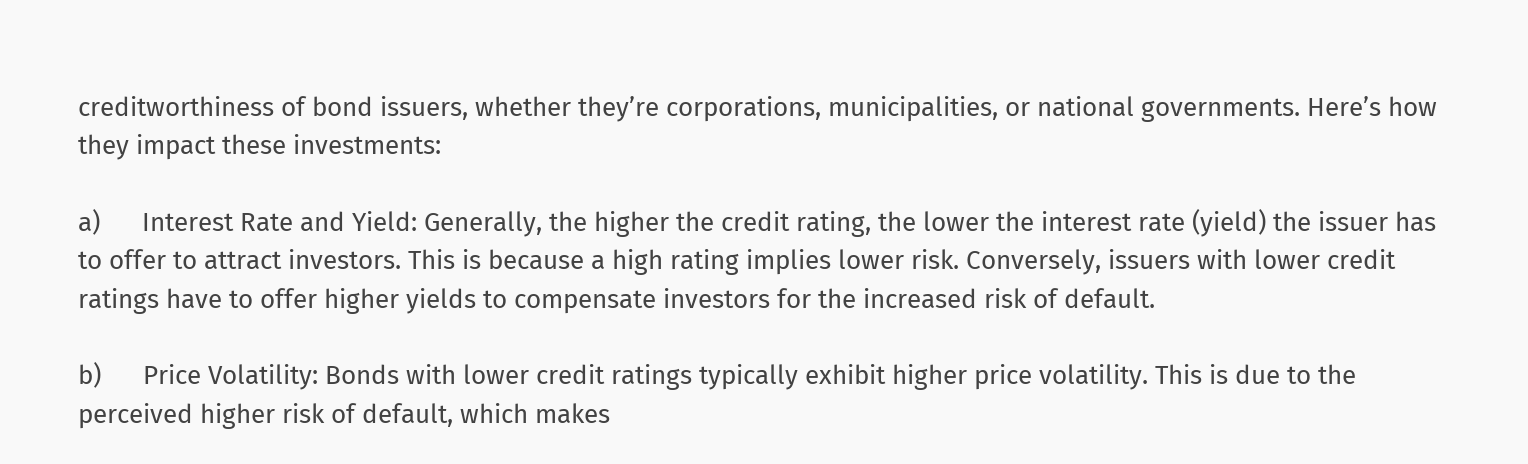creditworthiness of bond issuers, whether they’re corporations, municipalities, or national governments. Here’s how they impact these investments:

a)      Interest Rate and Yield: Generally, the higher the credit rating, the lower the interest rate (yield) the issuer has to offer to attract investors. This is because a high rating implies lower risk. Conversely, issuers with lower credit ratings have to offer higher yields to compensate investors for the increased risk of default.

b)      Price Volatility: Bonds with lower credit ratings typically exhibit higher price volatility. This is due to the perceived higher risk of default, which makes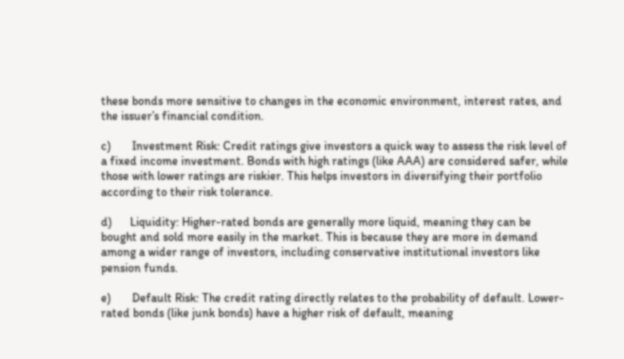these bonds more sensitive to changes in the economic environment, interest rates, and the issuer’s financial condition.

c)       Investment Risk: Credit ratings give investors a quick way to assess the risk level of a fixed income investment. Bonds with high ratings (like AAA) are considered safer, while those with lower ratings are riskier. This helps investors in diversifying their portfolio according to their risk tolerance.

d)      Liquidity: Higher-rated bonds are generally more liquid, meaning they can be bought and sold more easily in the market. This is because they are more in demand among a wider range of investors, including conservative institutional investors like pension funds.

e)       Default Risk: The credit rating directly relates to the probability of default. Lower-rated bonds (like junk bonds) have a higher risk of default, meaning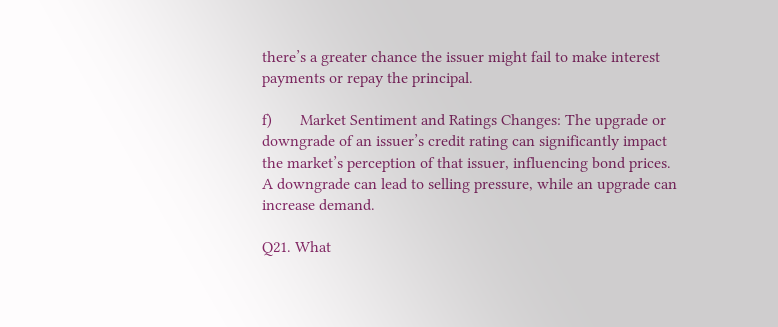there’s a greater chance the issuer might fail to make interest payments or repay the principal.

f)       Market Sentiment and Ratings Changes: The upgrade or downgrade of an issuer’s credit rating can significantly impact the market’s perception of that issuer, influencing bond prices. A downgrade can lead to selling pressure, while an upgrade can increase demand.

Q21. What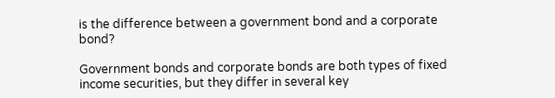is the difference between a government bond and a corporate bond?

Government bonds and corporate bonds are both types of fixed income securities, but they differ in several key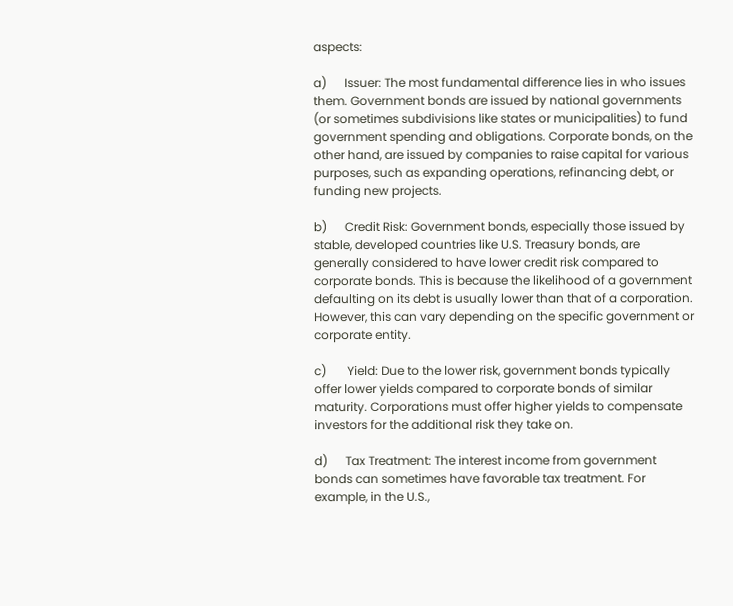aspects:

a)      Issuer: The most fundamental difference lies in who issues them. Government bonds are issued by national governments (or sometimes subdivisions like states or municipalities) to fund government spending and obligations. Corporate bonds, on the other hand, are issued by companies to raise capital for various purposes, such as expanding operations, refinancing debt, or funding new projects.

b)      Credit Risk: Government bonds, especially those issued by stable, developed countries like U.S. Treasury bonds, are generally considered to have lower credit risk compared to corporate bonds. This is because the likelihood of a government defaulting on its debt is usually lower than that of a corporation. However, this can vary depending on the specific government or corporate entity.

c)       Yield: Due to the lower risk, government bonds typically offer lower yields compared to corporate bonds of similar maturity. Corporations must offer higher yields to compensate investors for the additional risk they take on.

d)      Tax Treatment: The interest income from government bonds can sometimes have favorable tax treatment. For example, in the U.S.,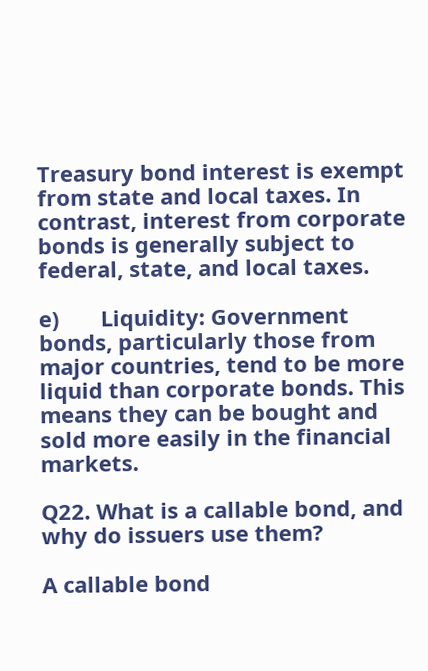Treasury bond interest is exempt from state and local taxes. In contrast, interest from corporate bonds is generally subject to federal, state, and local taxes.

e)       Liquidity: Government bonds, particularly those from major countries, tend to be more liquid than corporate bonds. This means they can be bought and sold more easily in the financial markets.

Q22. What is a callable bond, and why do issuers use them?

A callable bond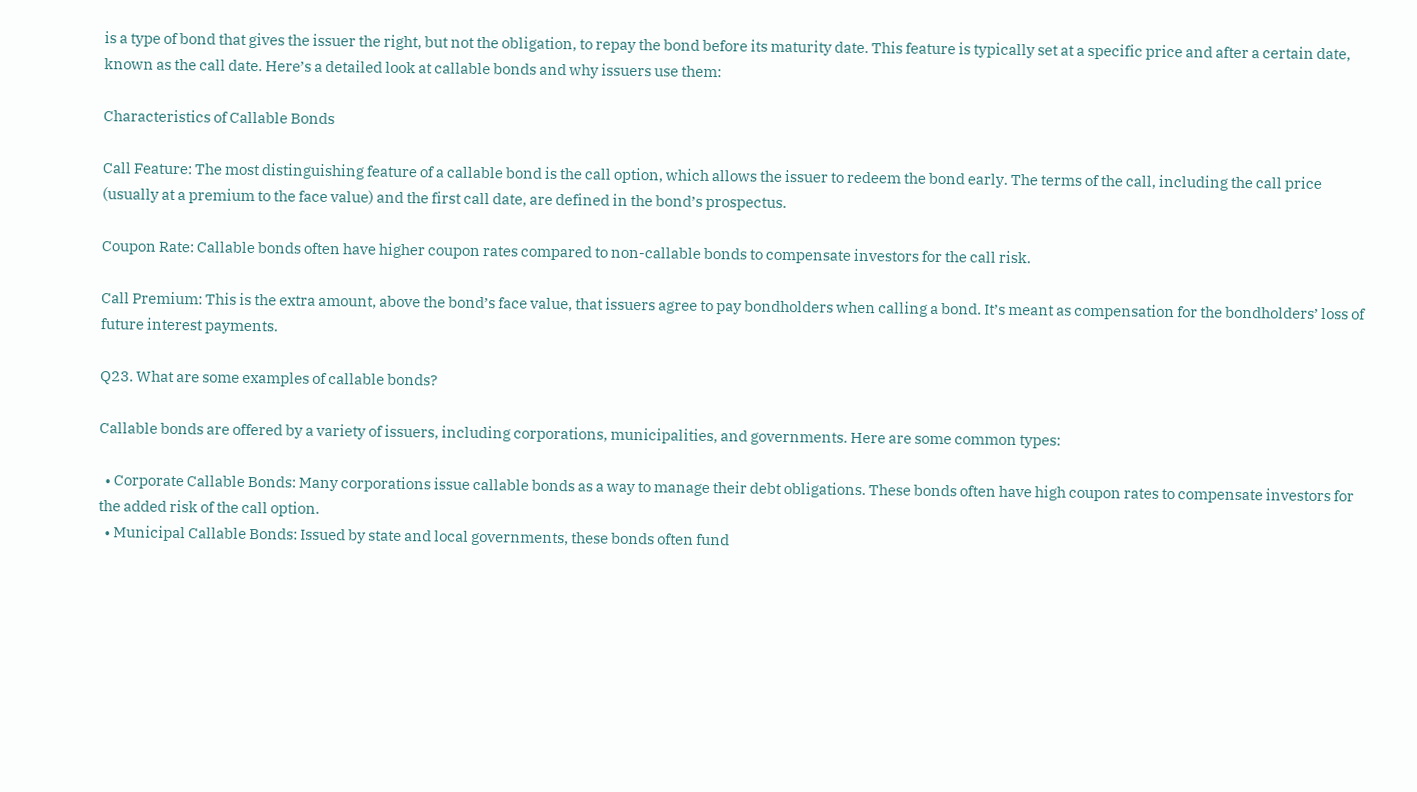is a type of bond that gives the issuer the right, but not the obligation, to repay the bond before its maturity date. This feature is typically set at a specific price and after a certain date, known as the call date. Here’s a detailed look at callable bonds and why issuers use them:

Characteristics of Callable Bonds

Call Feature: The most distinguishing feature of a callable bond is the call option, which allows the issuer to redeem the bond early. The terms of the call, including the call price (usually at a premium to the face value) and the first call date, are defined in the bond’s prospectus.

Coupon Rate: Callable bonds often have higher coupon rates compared to non-callable bonds to compensate investors for the call risk.

Call Premium: This is the extra amount, above the bond’s face value, that issuers agree to pay bondholders when calling a bond. It’s meant as compensation for the bondholders’ loss of future interest payments.

Q23. What are some examples of callable bonds?

Callable bonds are offered by a variety of issuers, including corporations, municipalities, and governments. Here are some common types:

  • Corporate Callable Bonds: Many corporations issue callable bonds as a way to manage their debt obligations. These bonds often have high coupon rates to compensate investors for the added risk of the call option.
  • Municipal Callable Bonds: Issued by state and local governments, these bonds often fund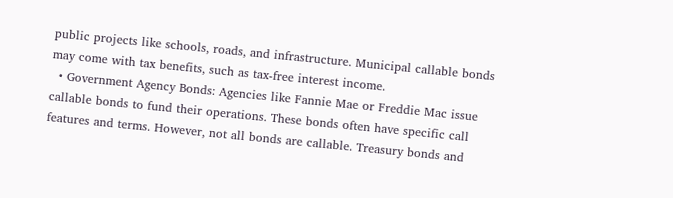public projects like schools, roads, and infrastructure. Municipal callable bonds may come with tax benefits, such as tax-free interest income.
  • Government Agency Bonds: Agencies like Fannie Mae or Freddie Mac issue callable bonds to fund their operations. These bonds often have specific call features and terms. However, not all bonds are callable. Treasury bonds and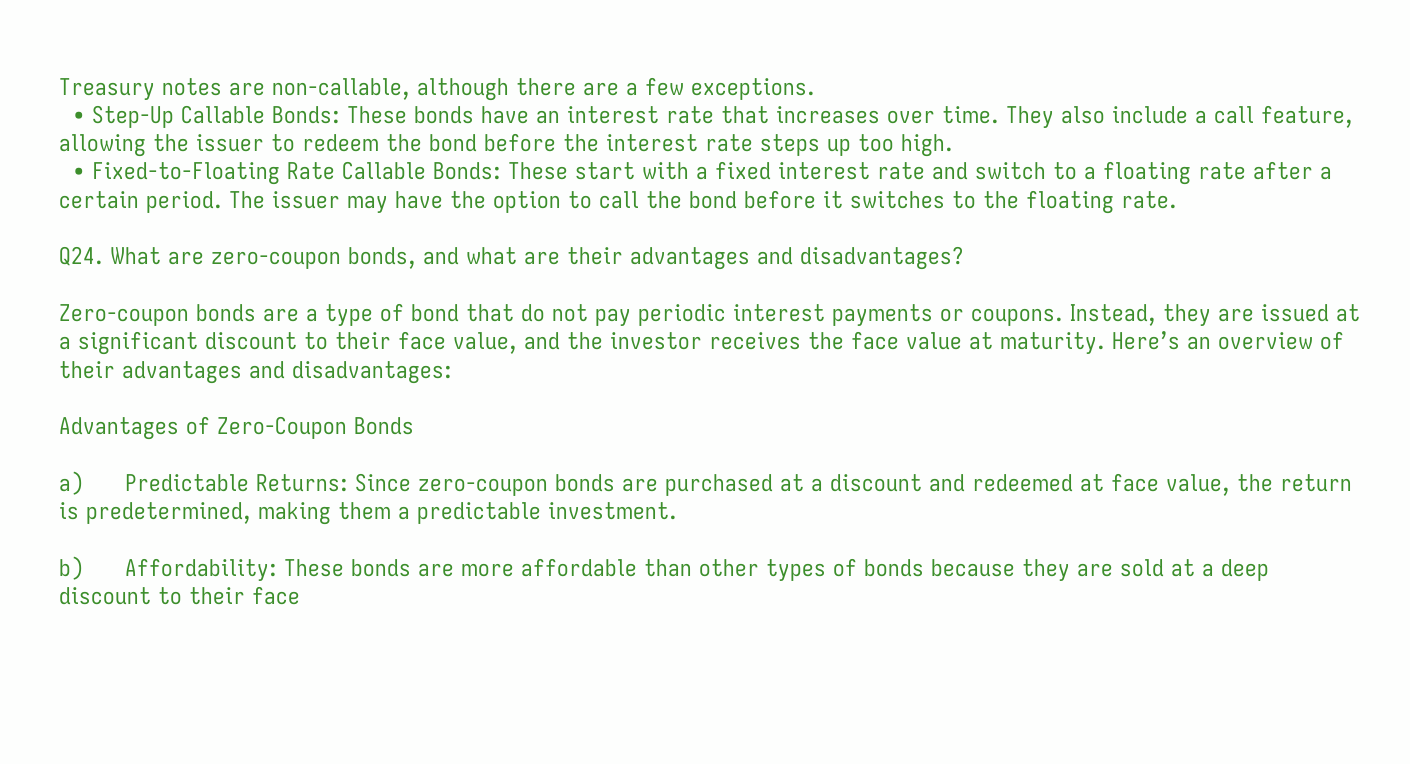Treasury notes are non-callable, although there are a few exceptions.
  • Step-Up Callable Bonds: These bonds have an interest rate that increases over time. They also include a call feature, allowing the issuer to redeem the bond before the interest rate steps up too high.
  • Fixed-to-Floating Rate Callable Bonds: These start with a fixed interest rate and switch to a floating rate after a certain period. The issuer may have the option to call the bond before it switches to the floating rate.

Q24. What are zero-coupon bonds, and what are their advantages and disadvantages?

Zero-coupon bonds are a type of bond that do not pay periodic interest payments or coupons. Instead, they are issued at a significant discount to their face value, and the investor receives the face value at maturity. Here’s an overview of their advantages and disadvantages:

Advantages of Zero-Coupon Bonds

a)      Predictable Returns: Since zero-coupon bonds are purchased at a discount and redeemed at face value, the return is predetermined, making them a predictable investment.

b)      Affordability: These bonds are more affordable than other types of bonds because they are sold at a deep discount to their face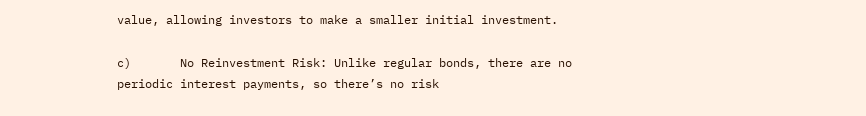value, allowing investors to make a smaller initial investment.

c)       No Reinvestment Risk: Unlike regular bonds, there are no periodic interest payments, so there’s no risk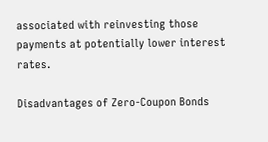associated with reinvesting those payments at potentially lower interest rates.

Disadvantages of Zero-Coupon Bonds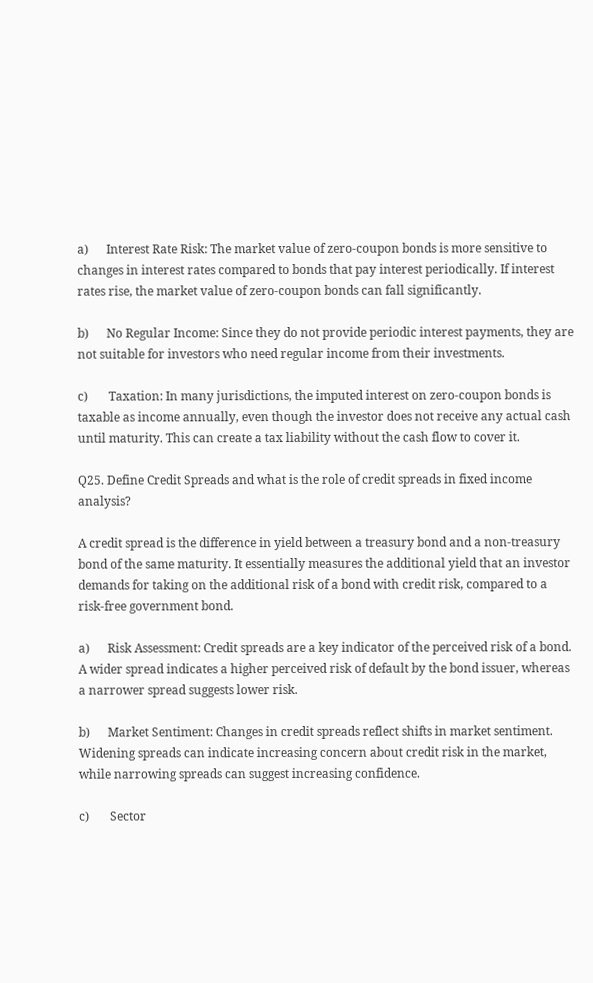a)      Interest Rate Risk: The market value of zero-coupon bonds is more sensitive to changes in interest rates compared to bonds that pay interest periodically. If interest rates rise, the market value of zero-coupon bonds can fall significantly.

b)      No Regular Income: Since they do not provide periodic interest payments, they are not suitable for investors who need regular income from their investments.

c)       Taxation: In many jurisdictions, the imputed interest on zero-coupon bonds is taxable as income annually, even though the investor does not receive any actual cash until maturity. This can create a tax liability without the cash flow to cover it.

Q25. Define Credit Spreads and what is the role of credit spreads in fixed income analysis?

A credit spread is the difference in yield between a treasury bond and a non-treasury bond of the same maturity. It essentially measures the additional yield that an investor demands for taking on the additional risk of a bond with credit risk, compared to a risk-free government bond.

a)      Risk Assessment: Credit spreads are a key indicator of the perceived risk of a bond. A wider spread indicates a higher perceived risk of default by the bond issuer, whereas a narrower spread suggests lower risk.

b)      Market Sentiment: Changes in credit spreads reflect shifts in market sentiment. Widening spreads can indicate increasing concern about credit risk in the market, while narrowing spreads can suggest increasing confidence.

c)       Sector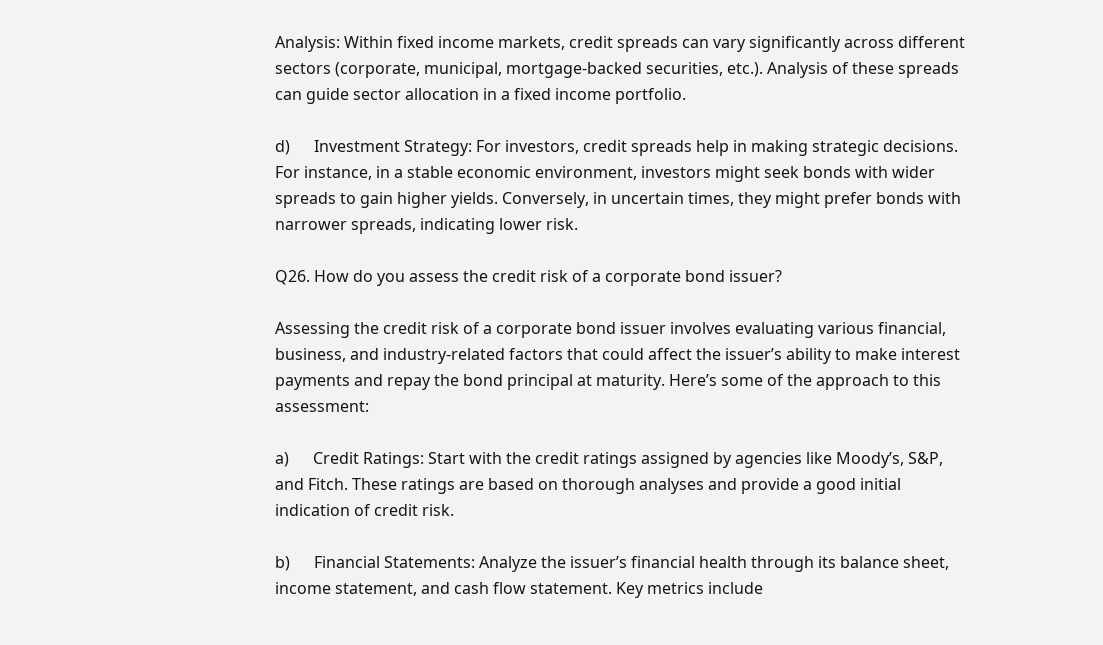Analysis: Within fixed income markets, credit spreads can vary significantly across different sectors (corporate, municipal, mortgage-backed securities, etc.). Analysis of these spreads can guide sector allocation in a fixed income portfolio.

d)      Investment Strategy: For investors, credit spreads help in making strategic decisions. For instance, in a stable economic environment, investors might seek bonds with wider spreads to gain higher yields. Conversely, in uncertain times, they might prefer bonds with narrower spreads, indicating lower risk.

Q26. How do you assess the credit risk of a corporate bond issuer?

Assessing the credit risk of a corporate bond issuer involves evaluating various financial, business, and industry-related factors that could affect the issuer’s ability to make interest payments and repay the bond principal at maturity. Here’s some of the approach to this assessment:

a)      Credit Ratings: Start with the credit ratings assigned by agencies like Moody’s, S&P, and Fitch. These ratings are based on thorough analyses and provide a good initial indication of credit risk.

b)      Financial Statements: Analyze the issuer’s financial health through its balance sheet, income statement, and cash flow statement. Key metrics include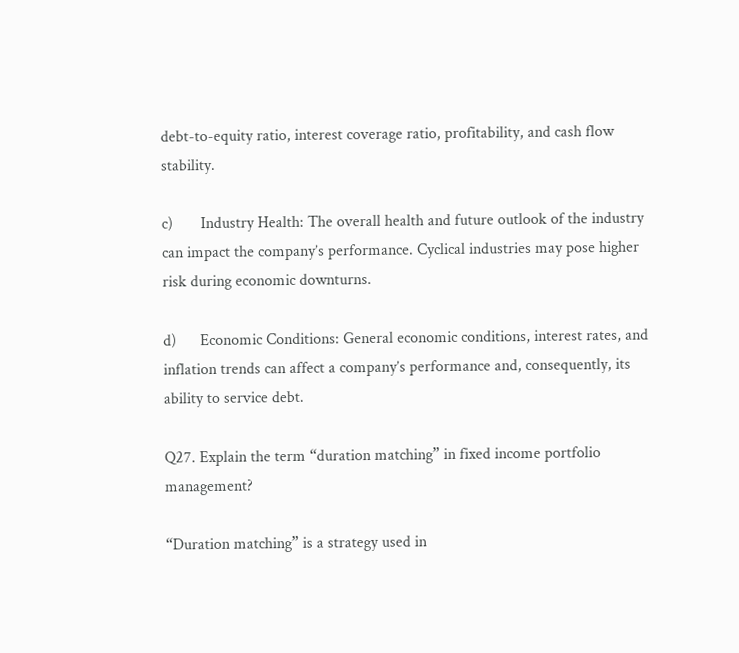debt-to-equity ratio, interest coverage ratio, profitability, and cash flow stability.

c)       Industry Health: The overall health and future outlook of the industry can impact the company’s performance. Cyclical industries may pose higher risk during economic downturns.

d)      Economic Conditions: General economic conditions, interest rates, and inflation trends can affect a company’s performance and, consequently, its ability to service debt.

Q27. Explain the term “duration matching” in fixed income portfolio management?

“Duration matching” is a strategy used in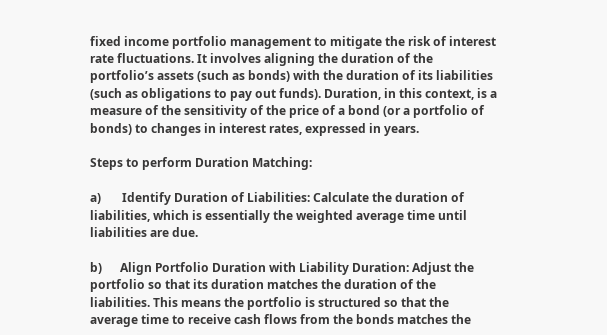fixed income portfolio management to mitigate the risk of interest rate fluctuations. It involves aligning the duration of the portfolio’s assets (such as bonds) with the duration of its liabilities (such as obligations to pay out funds). Duration, in this context, is a measure of the sensitivity of the price of a bond (or a portfolio of bonds) to changes in interest rates, expressed in years.

Steps to perform Duration Matching:

a)       Identify Duration of Liabilities: Calculate the duration of liabilities, which is essentially the weighted average time until liabilities are due.

b)      Align Portfolio Duration with Liability Duration: Adjust the portfolio so that its duration matches the duration of the liabilities. This means the portfolio is structured so that the average time to receive cash flows from the bonds matches the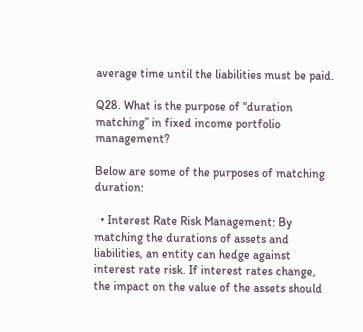average time until the liabilities must be paid.

Q28. What is the purpose of “duration matching” in fixed income portfolio management?

Below are some of the purposes of matching duration:

  • Interest Rate Risk Management: By matching the durations of assets and liabilities, an entity can hedge against interest rate risk. If interest rates change, the impact on the value of the assets should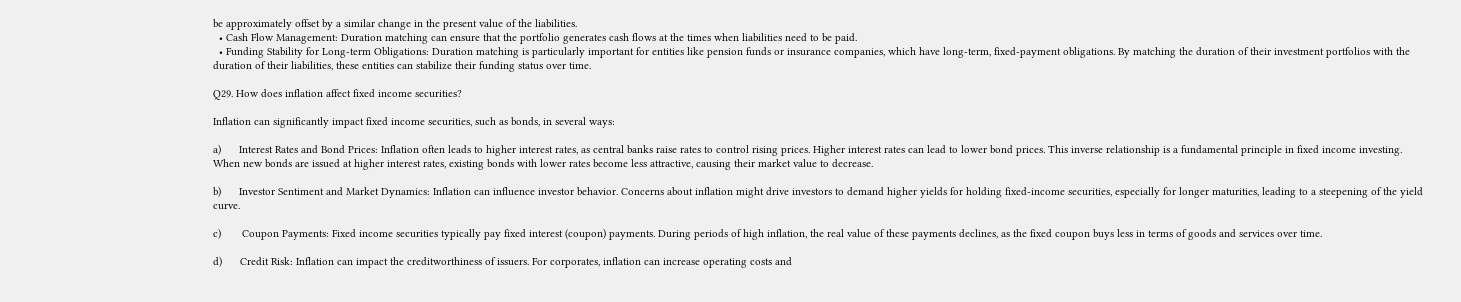be approximately offset by a similar change in the present value of the liabilities.
  • Cash Flow Management: Duration matching can ensure that the portfolio generates cash flows at the times when liabilities need to be paid.
  • Funding Stability for Long-term Obligations: Duration matching is particularly important for entities like pension funds or insurance companies, which have long-term, fixed-payment obligations. By matching the duration of their investment portfolios with the duration of their liabilities, these entities can stabilize their funding status over time.

Q29. How does inflation affect fixed income securities?

Inflation can significantly impact fixed income securities, such as bonds, in several ways:

a)      Interest Rates and Bond Prices: Inflation often leads to higher interest rates, as central banks raise rates to control rising prices. Higher interest rates can lead to lower bond prices. This inverse relationship is a fundamental principle in fixed income investing. When new bonds are issued at higher interest rates, existing bonds with lower rates become less attractive, causing their market value to decrease.

b)      Investor Sentiment and Market Dynamics: Inflation can influence investor behavior. Concerns about inflation might drive investors to demand higher yields for holding fixed-income securities, especially for longer maturities, leading to a steepening of the yield curve.

c)       Coupon Payments: Fixed income securities typically pay fixed interest (coupon) payments. During periods of high inflation, the real value of these payments declines, as the fixed coupon buys less in terms of goods and services over time.

d)      Credit Risk: Inflation can impact the creditworthiness of issuers. For corporates, inflation can increase operating costs and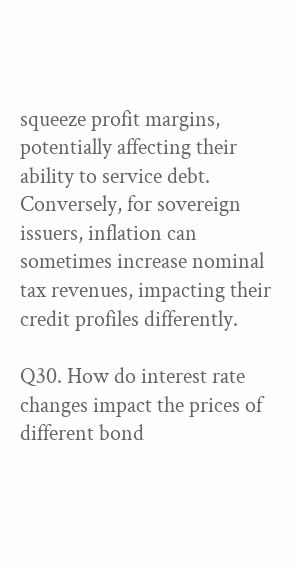squeeze profit margins, potentially affecting their ability to service debt. Conversely, for sovereign issuers, inflation can sometimes increase nominal tax revenues, impacting their credit profiles differently.

Q30. How do interest rate changes impact the prices of different bond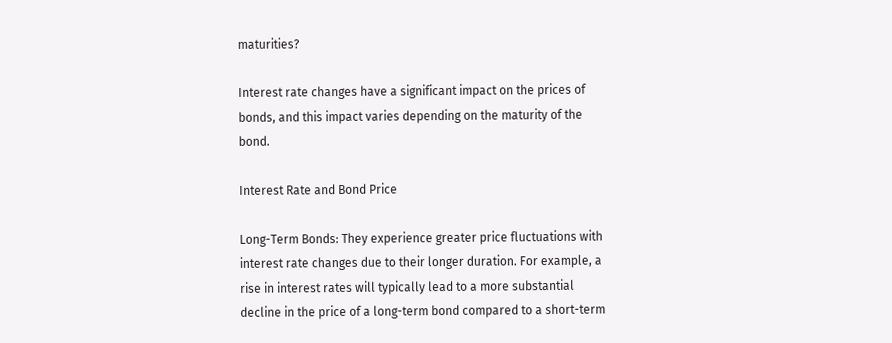maturities?

Interest rate changes have a significant impact on the prices of bonds, and this impact varies depending on the maturity of the bond.

Interest Rate and Bond Price

Long-Term Bonds: They experience greater price fluctuations with interest rate changes due to their longer duration. For example, a rise in interest rates will typically lead to a more substantial decline in the price of a long-term bond compared to a short-term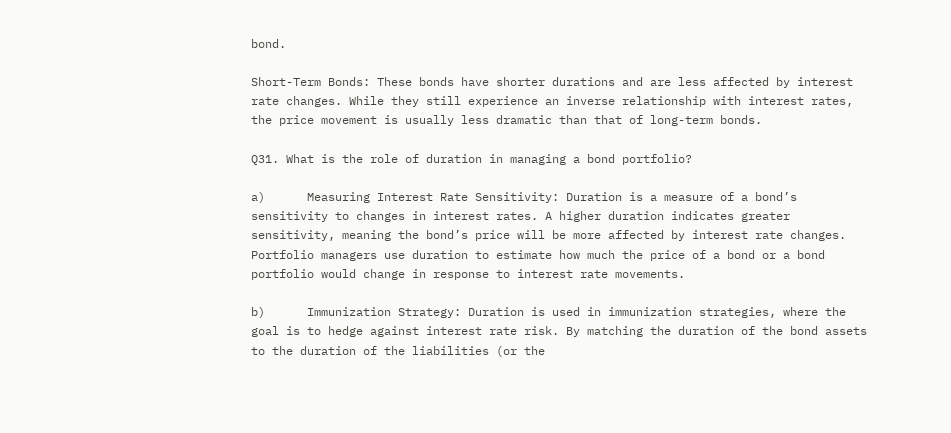bond.

Short-Term Bonds: These bonds have shorter durations and are less affected by interest rate changes. While they still experience an inverse relationship with interest rates, the price movement is usually less dramatic than that of long-term bonds.

Q31. What is the role of duration in managing a bond portfolio?

a)      Measuring Interest Rate Sensitivity: Duration is a measure of a bond’s sensitivity to changes in interest rates. A higher duration indicates greater sensitivity, meaning the bond’s price will be more affected by interest rate changes. Portfolio managers use duration to estimate how much the price of a bond or a bond portfolio would change in response to interest rate movements.

b)      Immunization Strategy: Duration is used in immunization strategies, where the goal is to hedge against interest rate risk. By matching the duration of the bond assets to the duration of the liabilities (or the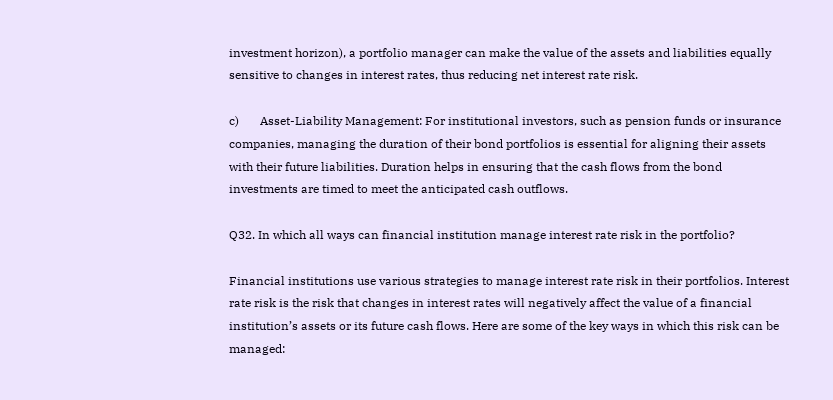investment horizon), a portfolio manager can make the value of the assets and liabilities equally sensitive to changes in interest rates, thus reducing net interest rate risk.

c)       Asset-Liability Management: For institutional investors, such as pension funds or insurance companies, managing the duration of their bond portfolios is essential for aligning their assets with their future liabilities. Duration helps in ensuring that the cash flows from the bond investments are timed to meet the anticipated cash outflows.

Q32. In which all ways can financial institution manage interest rate risk in the portfolio?

Financial institutions use various strategies to manage interest rate risk in their portfolios. Interest rate risk is the risk that changes in interest rates will negatively affect the value of a financial institution’s assets or its future cash flows. Here are some of the key ways in which this risk can be managed: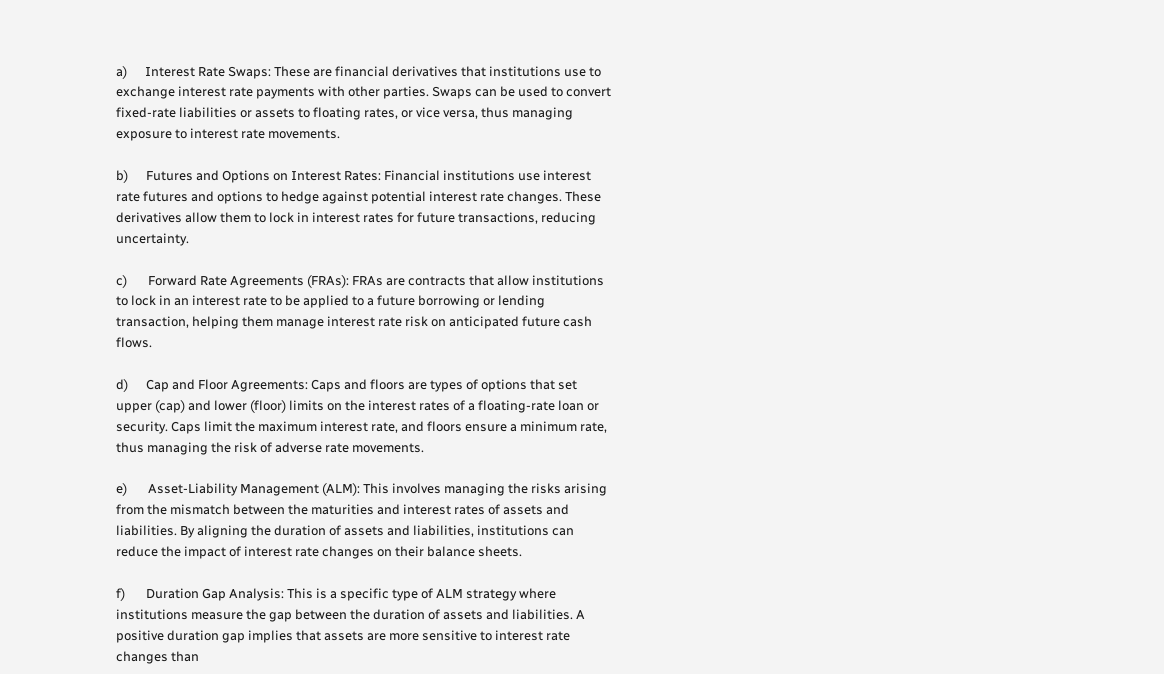a)      Interest Rate Swaps: These are financial derivatives that institutions use to exchange interest rate payments with other parties. Swaps can be used to convert fixed-rate liabilities or assets to floating rates, or vice versa, thus managing exposure to interest rate movements.

b)      Futures and Options on Interest Rates: Financial institutions use interest rate futures and options to hedge against potential interest rate changes. These derivatives allow them to lock in interest rates for future transactions, reducing uncertainty.

c)       Forward Rate Agreements (FRAs): FRAs are contracts that allow institutions to lock in an interest rate to be applied to a future borrowing or lending transaction, helping them manage interest rate risk on anticipated future cash flows.

d)      Cap and Floor Agreements: Caps and floors are types of options that set upper (cap) and lower (floor) limits on the interest rates of a floating-rate loan or security. Caps limit the maximum interest rate, and floors ensure a minimum rate, thus managing the risk of adverse rate movements.

e)       Asset-Liability Management (ALM): This involves managing the risks arising from the mismatch between the maturities and interest rates of assets and liabilities. By aligning the duration of assets and liabilities, institutions can reduce the impact of interest rate changes on their balance sheets.

f)       Duration Gap Analysis: This is a specific type of ALM strategy where institutions measure the gap between the duration of assets and liabilities. A positive duration gap implies that assets are more sensitive to interest rate changes than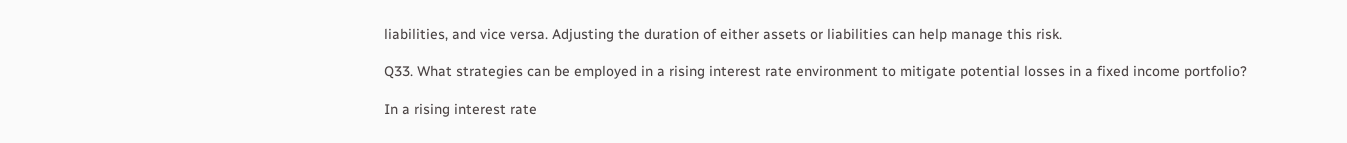liabilities, and vice versa. Adjusting the duration of either assets or liabilities can help manage this risk.

Q33. What strategies can be employed in a rising interest rate environment to mitigate potential losses in a fixed income portfolio?

In a rising interest rate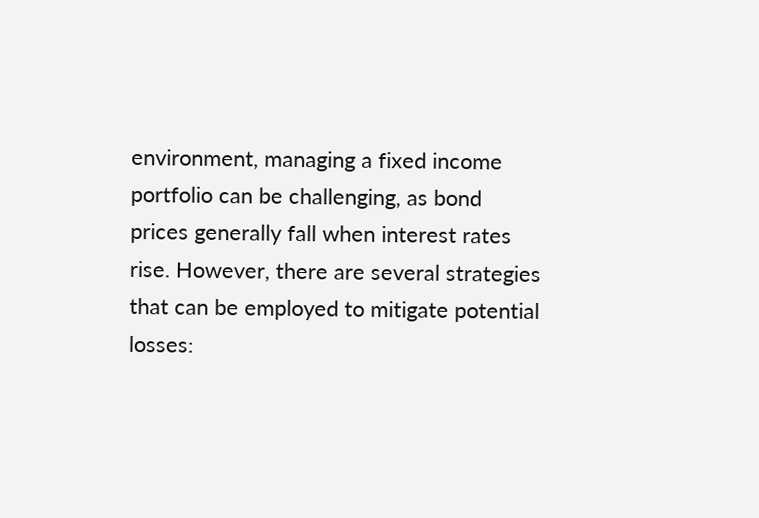environment, managing a fixed income portfolio can be challenging, as bond prices generally fall when interest rates rise. However, there are several strategies that can be employed to mitigate potential losses: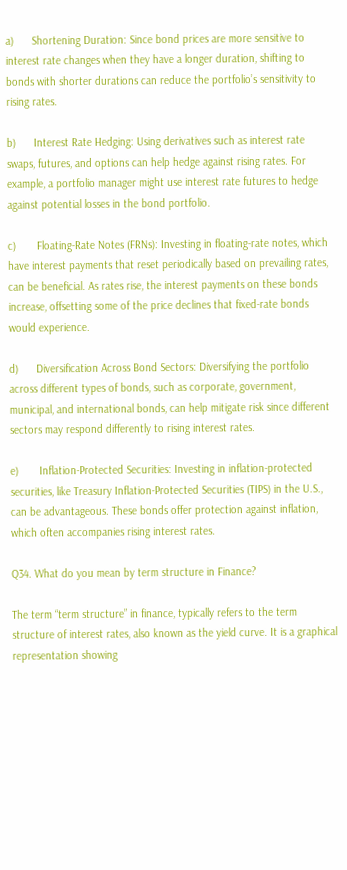a)      Shortening Duration: Since bond prices are more sensitive to interest rate changes when they have a longer duration, shifting to bonds with shorter durations can reduce the portfolio’s sensitivity to rising rates.

b)      Interest Rate Hedging: Using derivatives such as interest rate swaps, futures, and options can help hedge against rising rates. For example, a portfolio manager might use interest rate futures to hedge against potential losses in the bond portfolio.

c)       Floating-Rate Notes (FRNs): Investing in floating-rate notes, which have interest payments that reset periodically based on prevailing rates, can be beneficial. As rates rise, the interest payments on these bonds increase, offsetting some of the price declines that fixed-rate bonds would experience.

d)      Diversification Across Bond Sectors: Diversifying the portfolio across different types of bonds, such as corporate, government, municipal, and international bonds, can help mitigate risk since different sectors may respond differently to rising interest rates.

e)       Inflation-Protected Securities: Investing in inflation-protected securities, like Treasury Inflation-Protected Securities (TIPS) in the U.S., can be advantageous. These bonds offer protection against inflation, which often accompanies rising interest rates.

Q34. What do you mean by term structure in Finance?

The term “term structure” in finance, typically refers to the term structure of interest rates, also known as the yield curve. It is a graphical representation showing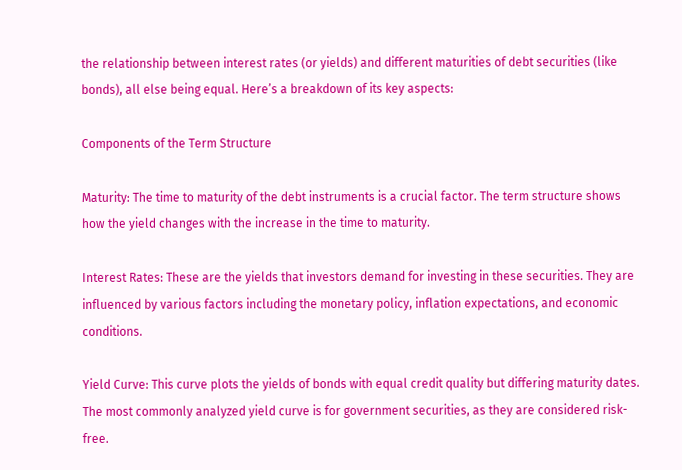the relationship between interest rates (or yields) and different maturities of debt securities (like bonds), all else being equal. Here’s a breakdown of its key aspects:

Components of the Term Structure

Maturity: The time to maturity of the debt instruments is a crucial factor. The term structure shows how the yield changes with the increase in the time to maturity.

Interest Rates: These are the yields that investors demand for investing in these securities. They are influenced by various factors including the monetary policy, inflation expectations, and economic conditions.

Yield Curve: This curve plots the yields of bonds with equal credit quality but differing maturity dates. The most commonly analyzed yield curve is for government securities, as they are considered risk-free.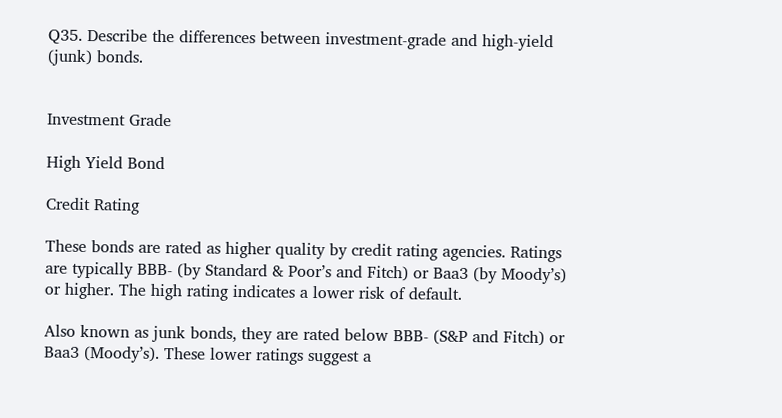Q35. Describe the differences between investment-grade and high-yield (junk) bonds.


Investment Grade

High Yield Bond

Credit Rating

These bonds are rated as higher quality by credit rating agencies. Ratings are typically BBB- (by Standard & Poor’s and Fitch) or Baa3 (by Moody’s) or higher. The high rating indicates a lower risk of default.

Also known as junk bonds, they are rated below BBB- (S&P and Fitch) or Baa3 (Moody’s). These lower ratings suggest a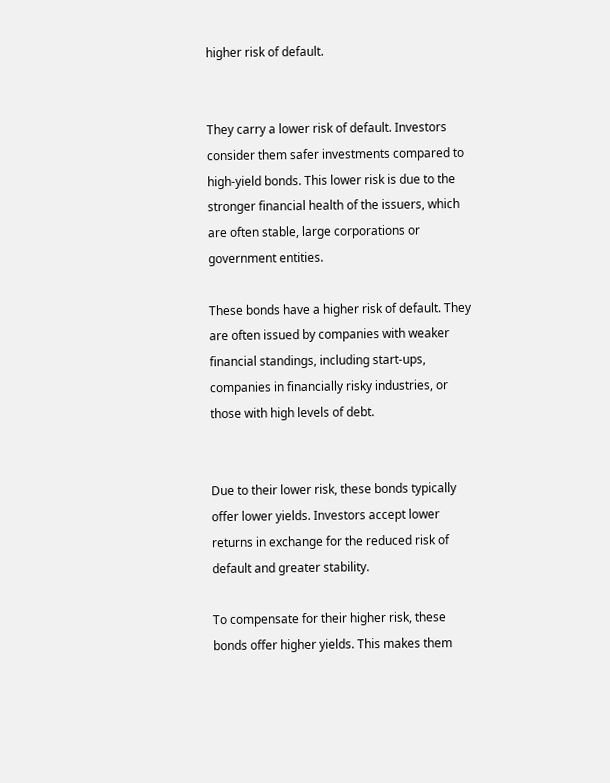higher risk of default.


They carry a lower risk of default. Investors consider them safer investments compared to high-yield bonds. This lower risk is due to the stronger financial health of the issuers, which are often stable, large corporations or government entities.

These bonds have a higher risk of default. They are often issued by companies with weaker financial standings, including start-ups, companies in financially risky industries, or those with high levels of debt.


Due to their lower risk, these bonds typically offer lower yields. Investors accept lower returns in exchange for the reduced risk of default and greater stability.

To compensate for their higher risk, these bonds offer higher yields. This makes them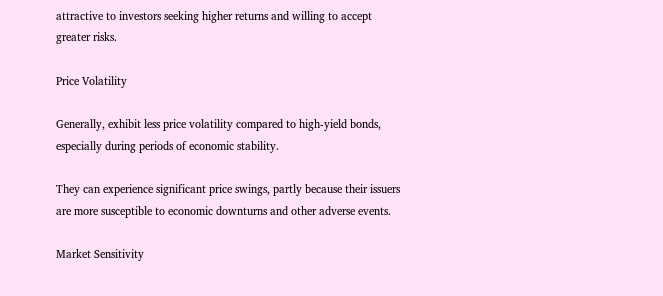attractive to investors seeking higher returns and willing to accept greater risks.

Price Volatility

Generally, exhibit less price volatility compared to high-yield bonds, especially during periods of economic stability.

They can experience significant price swings, partly because their issuers are more susceptible to economic downturns and other adverse events.

Market Sensitivity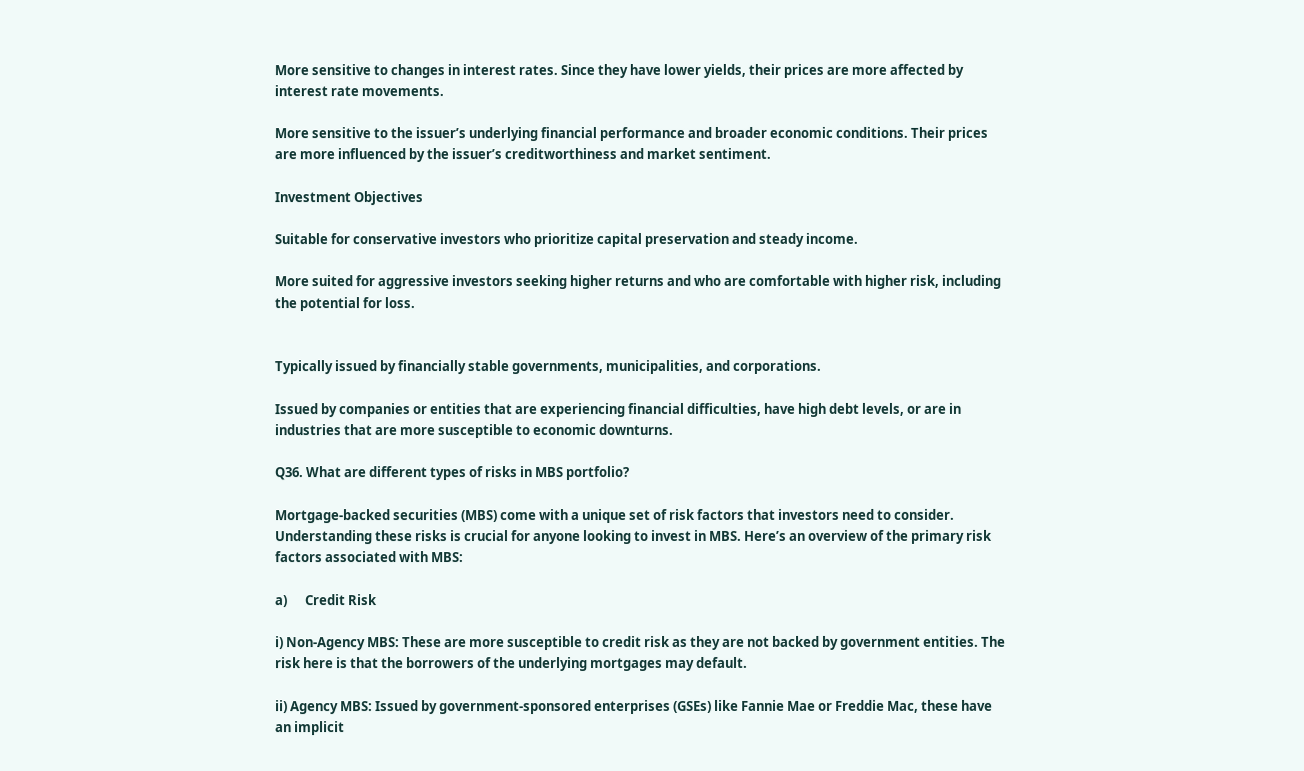More sensitive to changes in interest rates. Since they have lower yields, their prices are more affected by interest rate movements.

More sensitive to the issuer’s underlying financial performance and broader economic conditions. Their prices are more influenced by the issuer’s creditworthiness and market sentiment.

Investment Objectives

Suitable for conservative investors who prioritize capital preservation and steady income.

More suited for aggressive investors seeking higher returns and who are comfortable with higher risk, including the potential for loss.


Typically issued by financially stable governments, municipalities, and corporations.

Issued by companies or entities that are experiencing financial difficulties, have high debt levels, or are in industries that are more susceptible to economic downturns.

Q36. What are different types of risks in MBS portfolio?

Mortgage-backed securities (MBS) come with a unique set of risk factors that investors need to consider. Understanding these risks is crucial for anyone looking to invest in MBS. Here’s an overview of the primary risk factors associated with MBS:

a)      Credit Risk

i) Non-Agency MBS: These are more susceptible to credit risk as they are not backed by government entities. The risk here is that the borrowers of the underlying mortgages may default.

ii) Agency MBS: Issued by government-sponsored enterprises (GSEs) like Fannie Mae or Freddie Mac, these have an implicit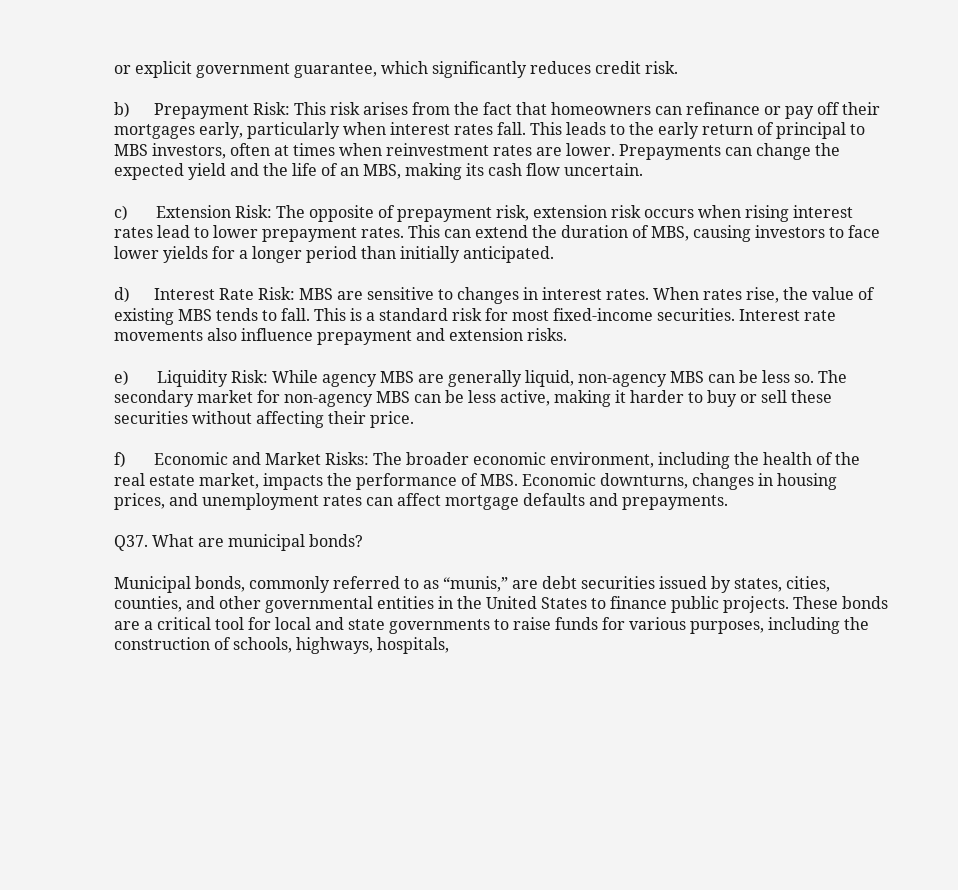or explicit government guarantee, which significantly reduces credit risk.

b)      Prepayment Risk: This risk arises from the fact that homeowners can refinance or pay off their mortgages early, particularly when interest rates fall. This leads to the early return of principal to MBS investors, often at times when reinvestment rates are lower. Prepayments can change the expected yield and the life of an MBS, making its cash flow uncertain.

c)       Extension Risk: The opposite of prepayment risk, extension risk occurs when rising interest rates lead to lower prepayment rates. This can extend the duration of MBS, causing investors to face lower yields for a longer period than initially anticipated.

d)      Interest Rate Risk: MBS are sensitive to changes in interest rates. When rates rise, the value of existing MBS tends to fall. This is a standard risk for most fixed-income securities. Interest rate movements also influence prepayment and extension risks.

e)       Liquidity Risk: While agency MBS are generally liquid, non-agency MBS can be less so. The secondary market for non-agency MBS can be less active, making it harder to buy or sell these securities without affecting their price.

f)       Economic and Market Risks: The broader economic environment, including the health of the real estate market, impacts the performance of MBS. Economic downturns, changes in housing prices, and unemployment rates can affect mortgage defaults and prepayments.

Q37. What are municipal bonds?

Municipal bonds, commonly referred to as “munis,” are debt securities issued by states, cities, counties, and other governmental entities in the United States to finance public projects. These bonds are a critical tool for local and state governments to raise funds for various purposes, including the construction of schools, highways, hospitals,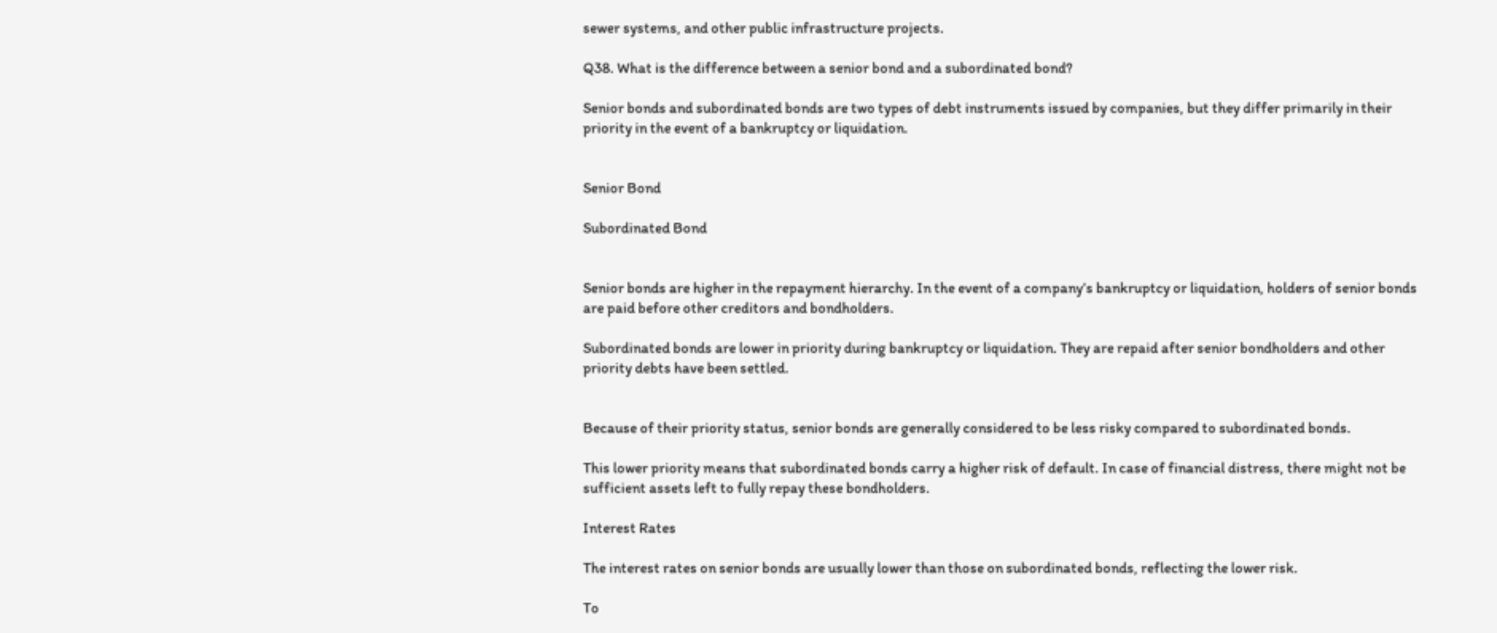sewer systems, and other public infrastructure projects.

Q38. What is the difference between a senior bond and a subordinated bond?

Senior bonds and subordinated bonds are two types of debt instruments issued by companies, but they differ primarily in their priority in the event of a bankruptcy or liquidation.


Senior Bond

Subordinated Bond


Senior bonds are higher in the repayment hierarchy. In the event of a company’s bankruptcy or liquidation, holders of senior bonds are paid before other creditors and bondholders.

Subordinated bonds are lower in priority during bankruptcy or liquidation. They are repaid after senior bondholders and other priority debts have been settled.


Because of their priority status, senior bonds are generally considered to be less risky compared to subordinated bonds.

This lower priority means that subordinated bonds carry a higher risk of default. In case of financial distress, there might not be sufficient assets left to fully repay these bondholders.

Interest Rates

The interest rates on senior bonds are usually lower than those on subordinated bonds, reflecting the lower risk.

To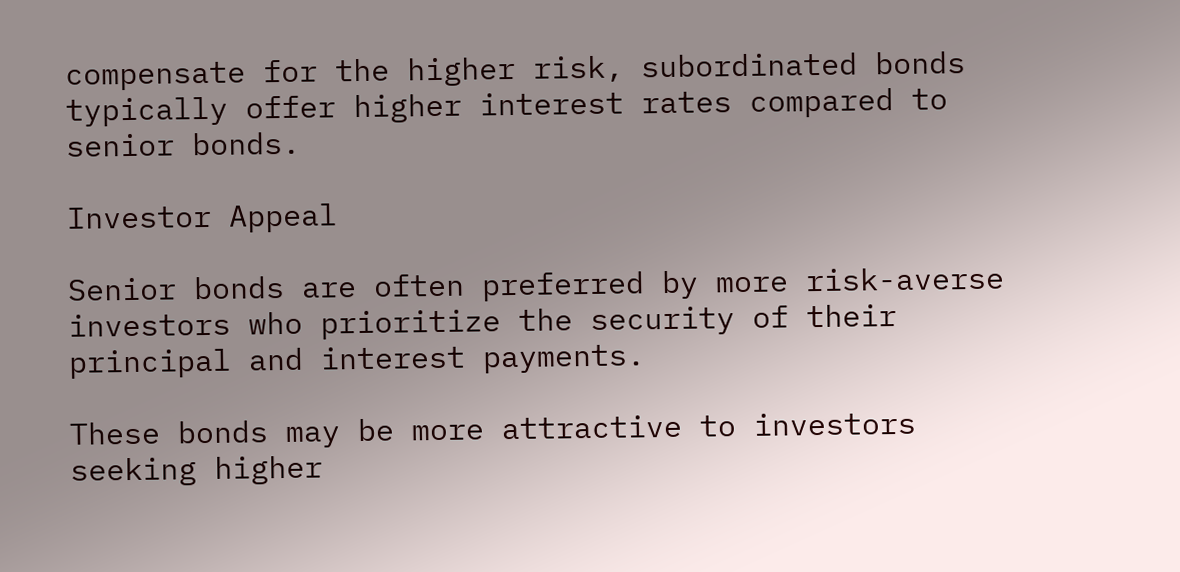compensate for the higher risk, subordinated bonds typically offer higher interest rates compared to senior bonds.

Investor Appeal

Senior bonds are often preferred by more risk-averse investors who prioritize the security of their principal and interest payments.

These bonds may be more attractive to investors seeking higher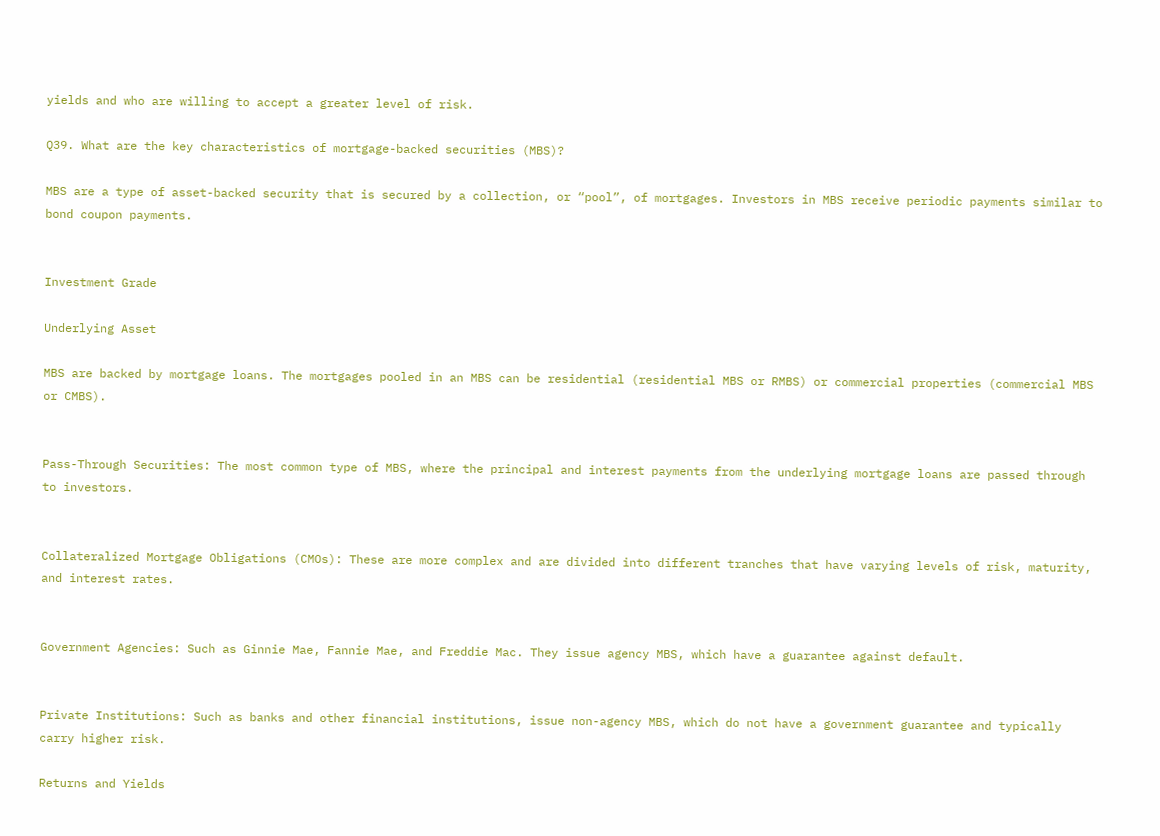yields and who are willing to accept a greater level of risk.

Q39. What are the key characteristics of mortgage-backed securities (MBS)?

MBS are a type of asset-backed security that is secured by a collection, or “pool”, of mortgages. Investors in MBS receive periodic payments similar to bond coupon payments.


Investment Grade

Underlying Asset

MBS are backed by mortgage loans. The mortgages pooled in an MBS can be residential (residential MBS or RMBS) or commercial properties (commercial MBS or CMBS).


Pass-Through Securities: The most common type of MBS, where the principal and interest payments from the underlying mortgage loans are passed through to investors.


Collateralized Mortgage Obligations (CMOs): These are more complex and are divided into different tranches that have varying levels of risk, maturity, and interest rates.


Government Agencies: Such as Ginnie Mae, Fannie Mae, and Freddie Mac. They issue agency MBS, which have a guarantee against default.


Private Institutions: Such as banks and other financial institutions, issue non-agency MBS, which do not have a government guarantee and typically carry higher risk.

Returns and Yields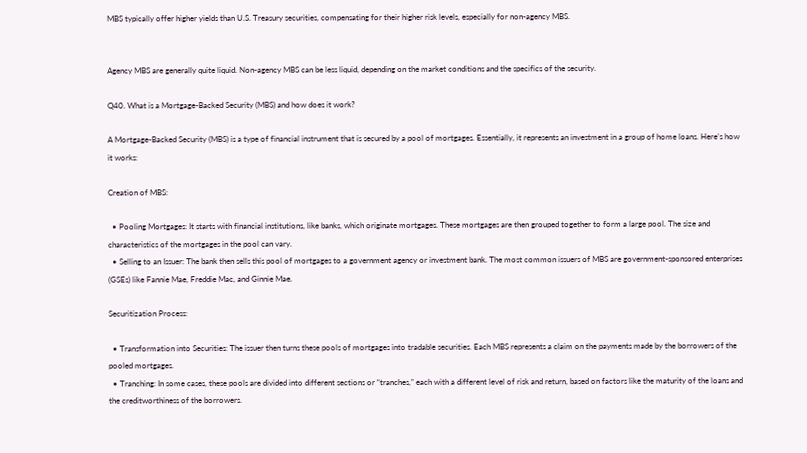MBS typically offer higher yields than U.S. Treasury securities, compensating for their higher risk levels, especially for non-agency MBS.


Agency MBS are generally quite liquid. Non-agency MBS can be less liquid, depending on the market conditions and the specifics of the security.

Q40. What is a Mortgage-Backed Security (MBS) and how does it work?

A Mortgage-Backed Security (MBS) is a type of financial instrument that is secured by a pool of mortgages. Essentially, it represents an investment in a group of home loans. Here’s how it works:

Creation of MBS:

  • Pooling Mortgages: It starts with financial institutions, like banks, which originate mortgages. These mortgages are then grouped together to form a large pool. The size and characteristics of the mortgages in the pool can vary.
  • Selling to an Issuer: The bank then sells this pool of mortgages to a government agency or investment bank. The most common issuers of MBS are government-sponsored enterprises (GSEs) like Fannie Mae, Freddie Mac, and Ginnie Mae.

Securitization Process:

  • Transformation into Securities: The issuer then turns these pools of mortgages into tradable securities. Each MBS represents a claim on the payments made by the borrowers of the pooled mortgages.
  • Tranching: In some cases, these pools are divided into different sections or “tranches,” each with a different level of risk and return, based on factors like the maturity of the loans and the creditworthiness of the borrowers.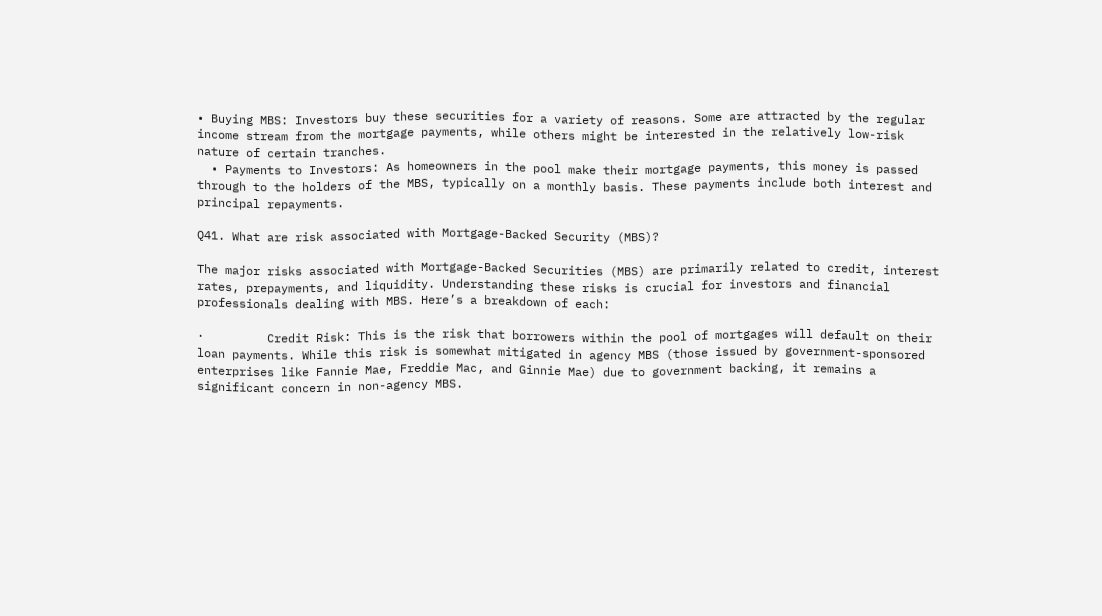• Buying MBS: Investors buy these securities for a variety of reasons. Some are attracted by the regular income stream from the mortgage payments, while others might be interested in the relatively low-risk nature of certain tranches.
  • Payments to Investors: As homeowners in the pool make their mortgage payments, this money is passed through to the holders of the MBS, typically on a monthly basis. These payments include both interest and principal repayments.

Q41. What are risk associated with Mortgage-Backed Security (MBS)?

The major risks associated with Mortgage-Backed Securities (MBS) are primarily related to credit, interest rates, prepayments, and liquidity. Understanding these risks is crucial for investors and financial professionals dealing with MBS. Here’s a breakdown of each:

·         Credit Risk: This is the risk that borrowers within the pool of mortgages will default on their loan payments. While this risk is somewhat mitigated in agency MBS (those issued by government-sponsored enterprises like Fannie Mae, Freddie Mac, and Ginnie Mae) due to government backing, it remains a significant concern in non-agency MBS.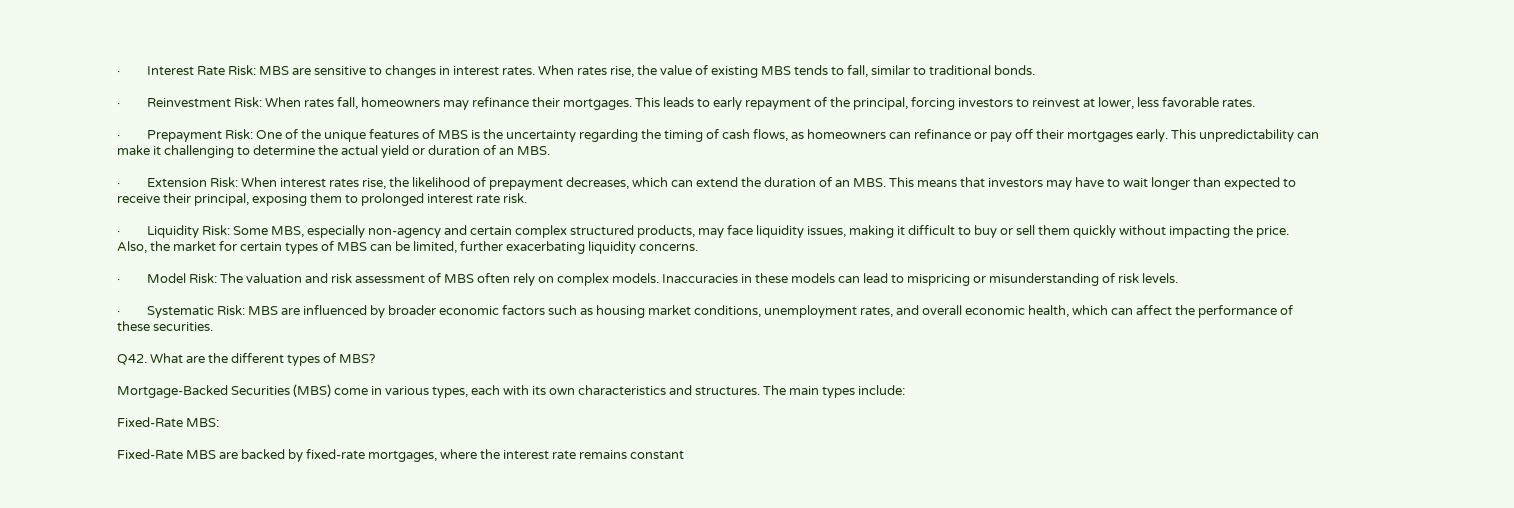·         Interest Rate Risk: MBS are sensitive to changes in interest rates. When rates rise, the value of existing MBS tends to fall, similar to traditional bonds.

·         Reinvestment Risk: When rates fall, homeowners may refinance their mortgages. This leads to early repayment of the principal, forcing investors to reinvest at lower, less favorable rates.

·         Prepayment Risk: One of the unique features of MBS is the uncertainty regarding the timing of cash flows, as homeowners can refinance or pay off their mortgages early. This unpredictability can make it challenging to determine the actual yield or duration of an MBS.

·         Extension Risk: When interest rates rise, the likelihood of prepayment decreases, which can extend the duration of an MBS. This means that investors may have to wait longer than expected to receive their principal, exposing them to prolonged interest rate risk.

·         Liquidity Risk: Some MBS, especially non-agency and certain complex structured products, may face liquidity issues, making it difficult to buy or sell them quickly without impacting the price. Also, the market for certain types of MBS can be limited, further exacerbating liquidity concerns.

·         Model Risk: The valuation and risk assessment of MBS often rely on complex models. Inaccuracies in these models can lead to mispricing or misunderstanding of risk levels.

·         Systematic Risk: MBS are influenced by broader economic factors such as housing market conditions, unemployment rates, and overall economic health, which can affect the performance of these securities.

Q42. What are the different types of MBS?

Mortgage-Backed Securities (MBS) come in various types, each with its own characteristics and structures. The main types include:

Fixed-Rate MBS:

Fixed-Rate MBS are backed by fixed-rate mortgages, where the interest rate remains constant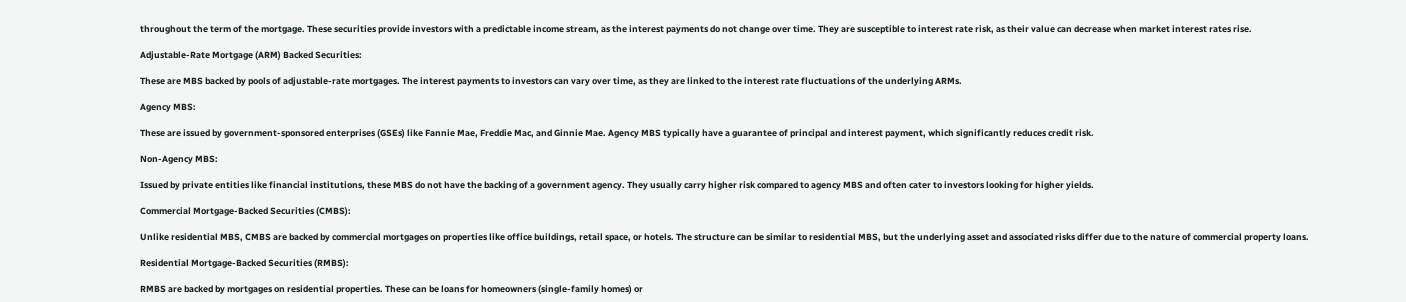throughout the term of the mortgage. These securities provide investors with a predictable income stream, as the interest payments do not change over time. They are susceptible to interest rate risk, as their value can decrease when market interest rates rise.

Adjustable-Rate Mortgage (ARM) Backed Securities:

These are MBS backed by pools of adjustable-rate mortgages. The interest payments to investors can vary over time, as they are linked to the interest rate fluctuations of the underlying ARMs.

Agency MBS:

These are issued by government-sponsored enterprises (GSEs) like Fannie Mae, Freddie Mac, and Ginnie Mae. Agency MBS typically have a guarantee of principal and interest payment, which significantly reduces credit risk.

Non-Agency MBS:

Issued by private entities like financial institutions, these MBS do not have the backing of a government agency. They usually carry higher risk compared to agency MBS and often cater to investors looking for higher yields.

Commercial Mortgage-Backed Securities (CMBS):

Unlike residential MBS, CMBS are backed by commercial mortgages on properties like office buildings, retail space, or hotels. The structure can be similar to residential MBS, but the underlying asset and associated risks differ due to the nature of commercial property loans.

Residential Mortgage-Backed Securities (RMBS):

RMBS are backed by mortgages on residential properties. These can be loans for homeowners (single-family homes) or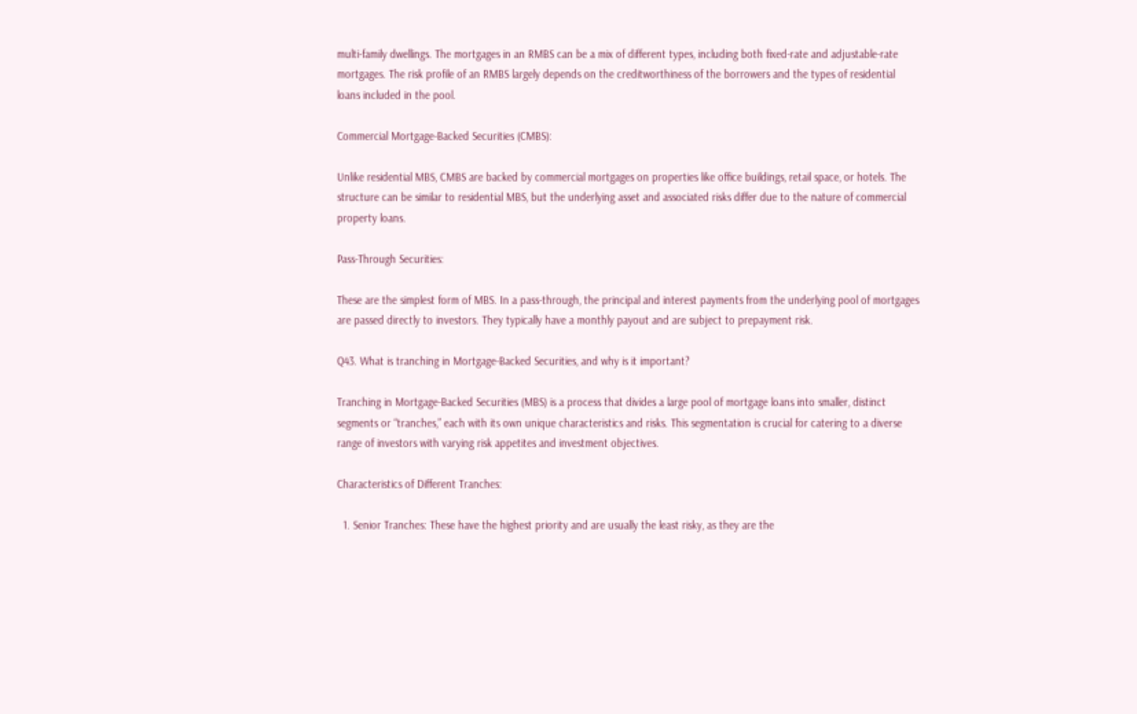multi-family dwellings. The mortgages in an RMBS can be a mix of different types, including both fixed-rate and adjustable-rate mortgages. The risk profile of an RMBS largely depends on the creditworthiness of the borrowers and the types of residential loans included in the pool.

Commercial Mortgage-Backed Securities (CMBS):

Unlike residential MBS, CMBS are backed by commercial mortgages on properties like office buildings, retail space, or hotels. The structure can be similar to residential MBS, but the underlying asset and associated risks differ due to the nature of commercial property loans.

Pass-Through Securities:

These are the simplest form of MBS. In a pass-through, the principal and interest payments from the underlying pool of mortgages are passed directly to investors. They typically have a monthly payout and are subject to prepayment risk.

Q43. What is tranching in Mortgage-Backed Securities, and why is it important?

Tranching in Mortgage-Backed Securities (MBS) is a process that divides a large pool of mortgage loans into smaller, distinct segments or “tranches,” each with its own unique characteristics and risks. This segmentation is crucial for catering to a diverse range of investors with varying risk appetites and investment objectives.

Characteristics of Different Tranches:

  1. Senior Tranches: These have the highest priority and are usually the least risky, as they are the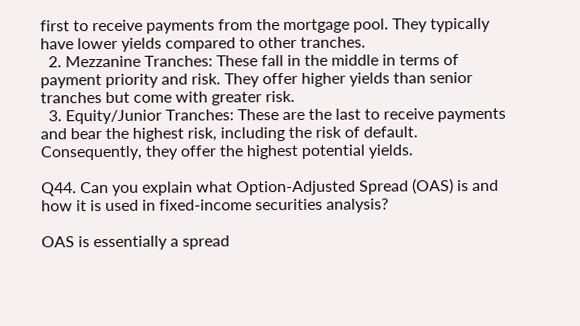first to receive payments from the mortgage pool. They typically have lower yields compared to other tranches.
  2. Mezzanine Tranches: These fall in the middle in terms of payment priority and risk. They offer higher yields than senior tranches but come with greater risk.
  3. Equity/Junior Tranches: These are the last to receive payments and bear the highest risk, including the risk of default. Consequently, they offer the highest potential yields.

Q44. Can you explain what Option-Adjusted Spread (OAS) is and how it is used in fixed-income securities analysis?

OAS is essentially a spread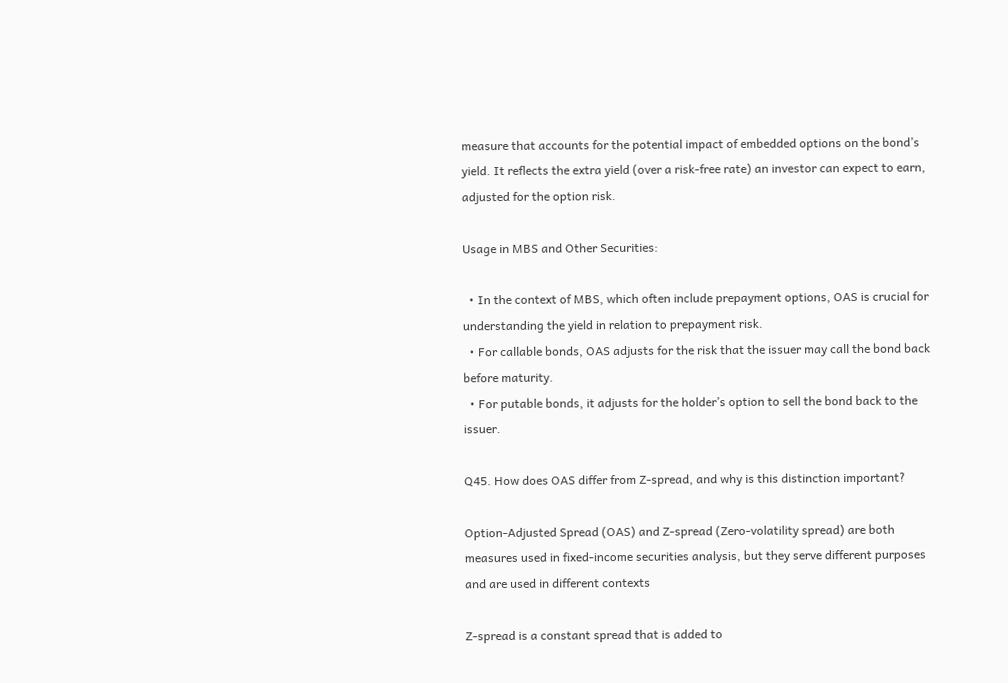measure that accounts for the potential impact of embedded options on the bond’s yield. It reflects the extra yield (over a risk-free rate) an investor can expect to earn, adjusted for the option risk.

Usage in MBS and Other Securities:

  • In the context of MBS, which often include prepayment options, OAS is crucial for understanding the yield in relation to prepayment risk.
  • For callable bonds, OAS adjusts for the risk that the issuer may call the bond back before maturity.
  • For putable bonds, it adjusts for the holder’s option to sell the bond back to the issuer.

Q45. How does OAS differ from Z-spread, and why is this distinction important?

Option-Adjusted Spread (OAS) and Z-spread (Zero-volatility spread) are both measures used in fixed-income securities analysis, but they serve different purposes and are used in different contexts

Z-spread is a constant spread that is added to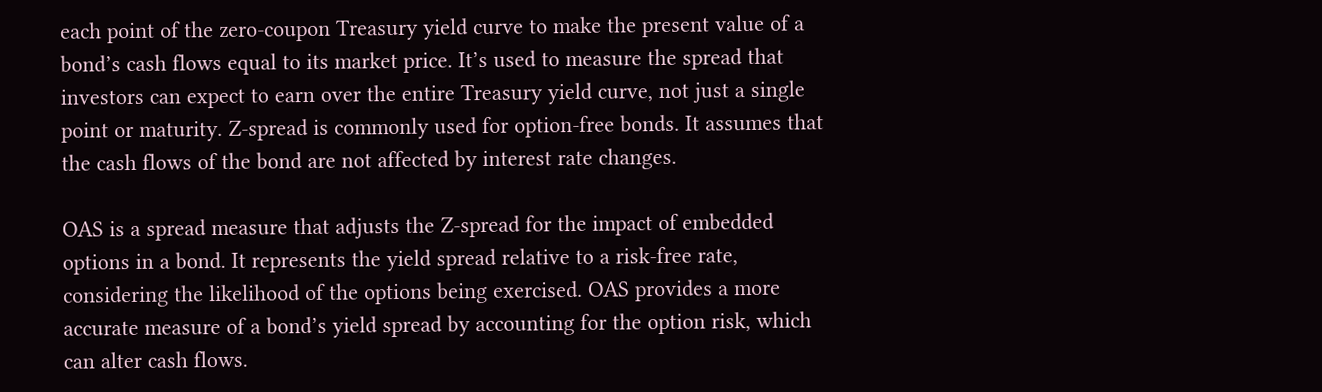each point of the zero-coupon Treasury yield curve to make the present value of a bond’s cash flows equal to its market price. It’s used to measure the spread that investors can expect to earn over the entire Treasury yield curve, not just a single point or maturity. Z-spread is commonly used for option-free bonds. It assumes that the cash flows of the bond are not affected by interest rate changes.

OAS is a spread measure that adjusts the Z-spread for the impact of embedded options in a bond. It represents the yield spread relative to a risk-free rate, considering the likelihood of the options being exercised. OAS provides a more accurate measure of a bond’s yield spread by accounting for the option risk, which can alter cash flows.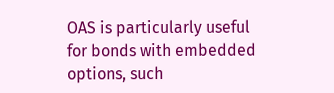OAS is particularly useful for bonds with embedded options, such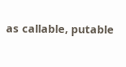as callable, putable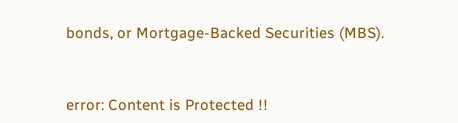bonds, or Mortgage-Backed Securities (MBS).


error: Content is Protected !!